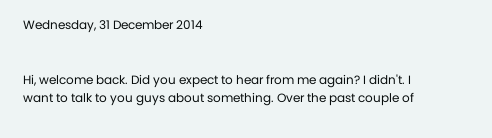Wednesday, 31 December 2014


Hi, welcome back. Did you expect to hear from me again? I didn't. I want to talk to you guys about something. Over the past couple of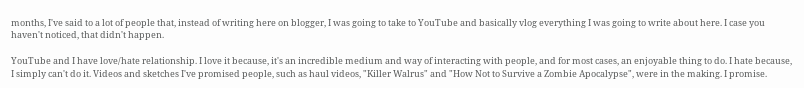months, I've said to a lot of people that, instead of writing here on blogger, I was going to take to YouTube and basically vlog everything I was going to write about here. I case you haven't noticed, that didn't happen.

YouTube and I have love/hate relationship. I love it because, it's an incredible medium and way of interacting with people, and for most cases, an enjoyable thing to do. I hate because, I simply can't do it. Videos and sketches I've promised people, such as haul videos, "Killer Walrus" and "How Not to Survive a Zombie Apocalypse", were in the making. I promise.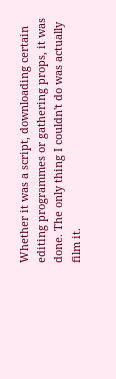Whether it was a script, downloading certain editing programmes or gathering props, it was done. The only thing I couldn't do was actually film it.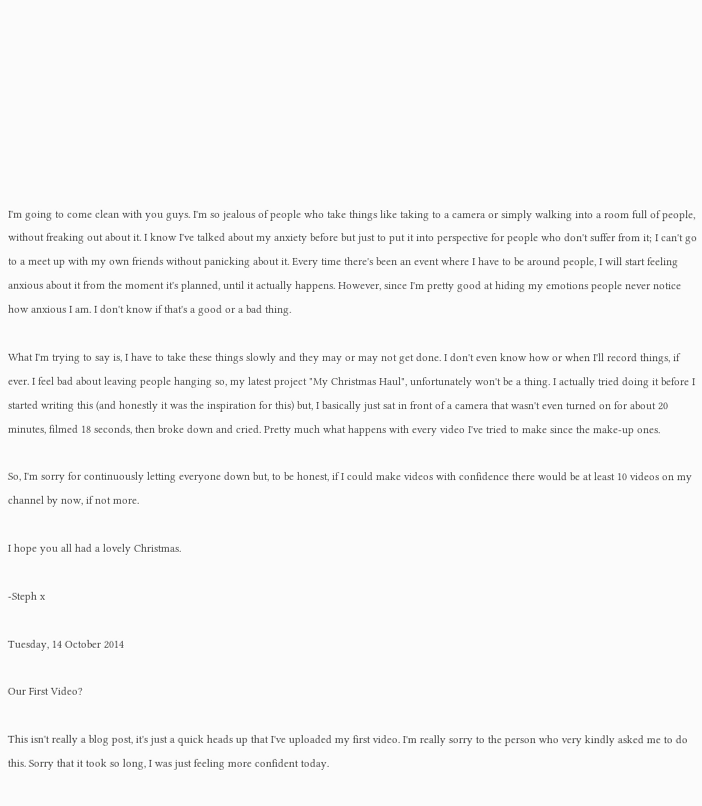I'm going to come clean with you guys. I'm so jealous of people who take things like taking to a camera or simply walking into a room full of people, without freaking out about it. I know I've talked about my anxiety before but just to put it into perspective for people who don't suffer from it; I can't go to a meet up with my own friends without panicking about it. Every time there's been an event where I have to be around people, I will start feeling anxious about it from the moment it's planned, until it actually happens. However, since I'm pretty good at hiding my emotions people never notice how anxious I am. I don't know if that's a good or a bad thing.

What I'm trying to say is, I have to take these things slowly and they may or may not get done. I don't even know how or when I'll record things, if ever. I feel bad about leaving people hanging so, my latest project "My Christmas Haul", unfortunately won't be a thing. I actually tried doing it before I started writing this (and honestly it was the inspiration for this) but, I basically just sat in front of a camera that wasn't even turned on for about 20 minutes, filmed 18 seconds, then broke down and cried. Pretty much what happens with every video I've tried to make since the make-up ones.

So, I'm sorry for continuously letting everyone down but, to be honest, if I could make videos with confidence there would be at least 10 videos on my channel by now, if not more.

I hope you all had a lovely Christmas.

-Steph x

Tuesday, 14 October 2014

Our First Video?

This isn't really a blog post, it's just a quick heads up that I've uploaded my first video. I'm really sorry to the person who very kindly asked me to do this. Sorry that it took so long, I was just feeling more confident today.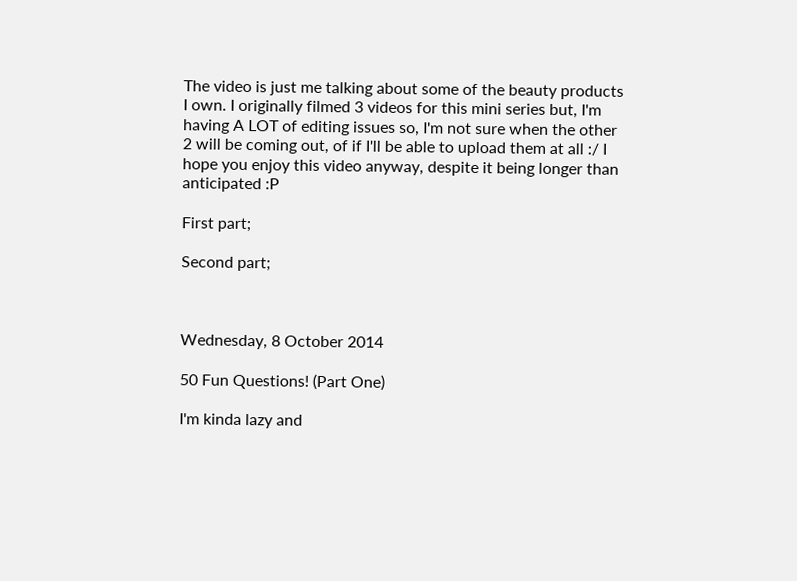The video is just me talking about some of the beauty products I own. I originally filmed 3 videos for this mini series but, I'm having A LOT of editing issues so, I'm not sure when the other 2 will be coming out, of if I'll be able to upload them at all :/ I hope you enjoy this video anyway, despite it being longer than anticipated :P

First part;

Second part;



Wednesday, 8 October 2014

50 Fun Questions! (Part One)

I'm kinda lazy and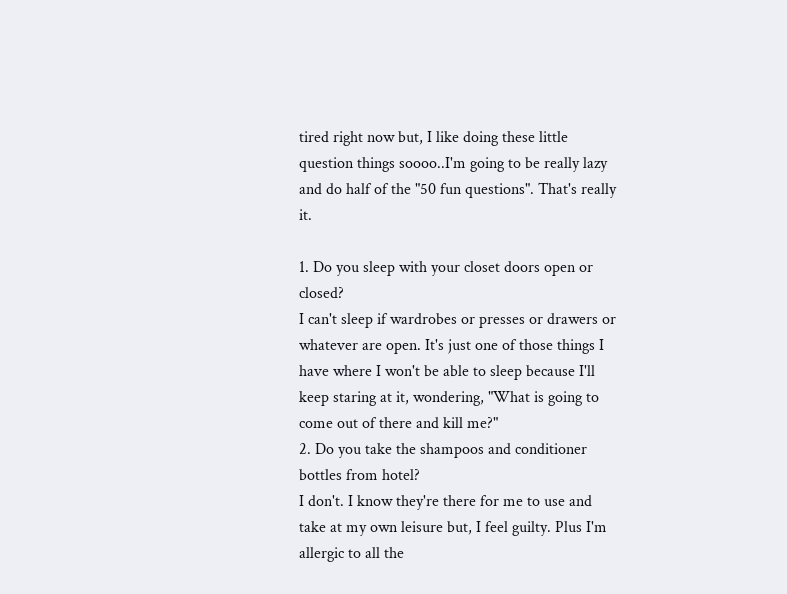tired right now but, I like doing these little question things soooo..I'm going to be really lazy and do half of the "50 fun questions". That's really it.

1. Do you sleep with your closet doors open or closed?
I can't sleep if wardrobes or presses or drawers or whatever are open. It's just one of those things I have where I won't be able to sleep because I'll keep staring at it, wondering, "What is going to come out of there and kill me?"
2. Do you take the shampoos and conditioner bottles from hotel?
I don't. I know they're there for me to use and take at my own leisure but, I feel guilty. Plus I'm allergic to all the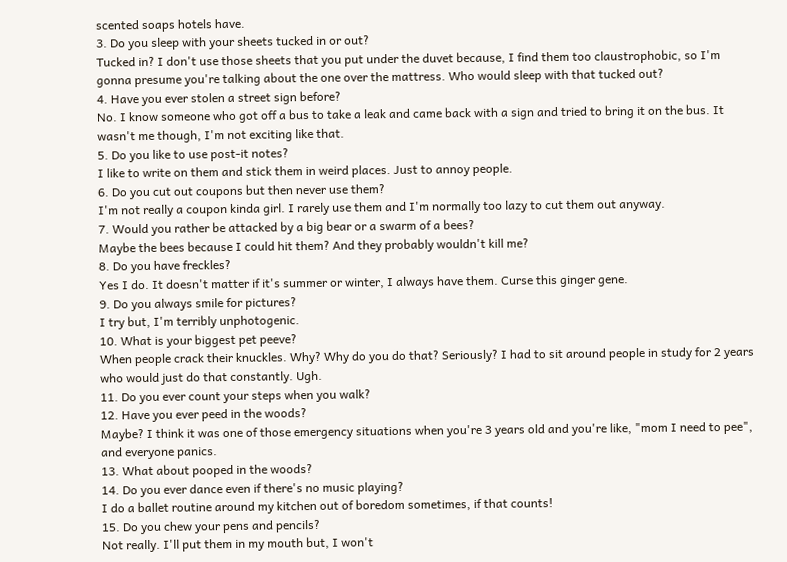scented soaps hotels have.
3. Do you sleep with your sheets tucked in or out?
Tucked in? I don't use those sheets that you put under the duvet because, I find them too claustrophobic, so I'm gonna presume you're talking about the one over the mattress. Who would sleep with that tucked out?
4. Have you ever stolen a street sign before?
No. I know someone who got off a bus to take a leak and came back with a sign and tried to bring it on the bus. It wasn't me though, I'm not exciting like that.
5. Do you like to use post-it notes?
I like to write on them and stick them in weird places. Just to annoy people.
6. Do you cut out coupons but then never use them?
I'm not really a coupon kinda girl. I rarely use them and I'm normally too lazy to cut them out anyway.
7. Would you rather be attacked by a big bear or a swarm of a bees?
Maybe the bees because I could hit them? And they probably wouldn't kill me?
8. Do you have freckles?
Yes I do. It doesn't matter if it's summer or winter, I always have them. Curse this ginger gene.
9. Do you always smile for pictures?
I try but, I'm terribly unphotogenic.
10. What is your biggest pet peeve?
When people crack their knuckles. Why? Why do you do that? Seriously? I had to sit around people in study for 2 years who would just do that constantly. Ugh.
11. Do you ever count your steps when you walk?
12. Have you ever peed in the woods?
Maybe? I think it was one of those emergency situations when you're 3 years old and you're like, "mom I need to pee", and everyone panics.
13. What about pooped in the woods?
14. Do you ever dance even if there's no music playing?
I do a ballet routine around my kitchen out of boredom sometimes, if that counts!
15. Do you chew your pens and pencils?
Not really. I'll put them in my mouth but, I won't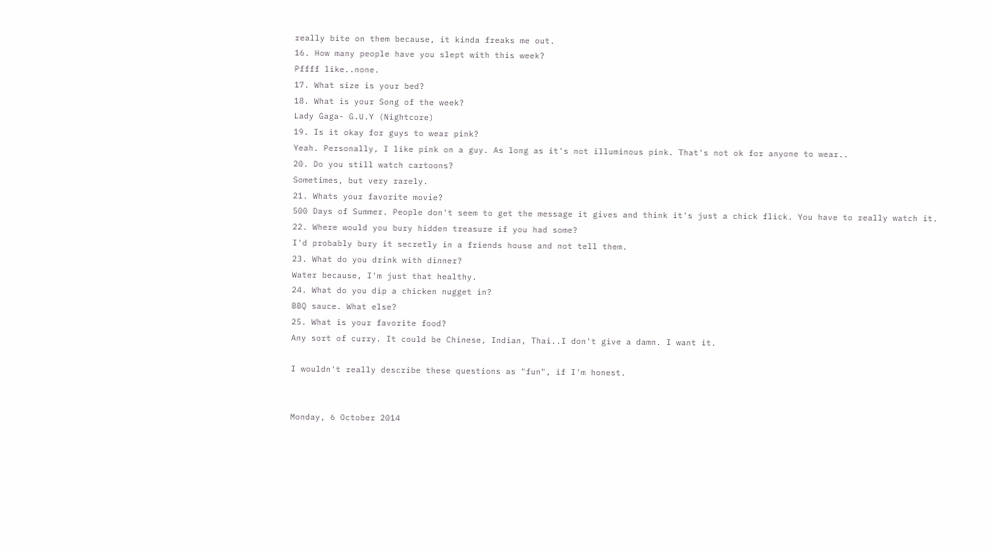really bite on them because, it kinda freaks me out.
16. How many people have you slept with this week?
Pffff like..none.
17. What size is your bed?
18. What is your Song of the week?
Lady Gaga- G.U.Y (Nightcore)
19. Is it okay for guys to wear pink?
Yeah. Personally, I like pink on a guy. As long as it's not illuminous pink. That's not ok for anyone to wear..
20. Do you still watch cartoons?
Sometimes, but very rarely.
21. Whats your favorite movie?
500 Days of Summer. People don't seem to get the message it gives and think it's just a chick flick. You have to really watch it.
22. Where would you bury hidden treasure if you had some?
I'd probably bury it secretly in a friends house and not tell them.
23. What do you drink with dinner?
Water because, I'm just that healthy.
24. What do you dip a chicken nugget in?
BBQ sauce. What else?
25. What is your favorite food?
Any sort of curry. It could be Chinese, Indian, Thai..I don't give a damn. I want it.

I wouldn't really describe these questions as "fun", if I'm honest.


Monday, 6 October 2014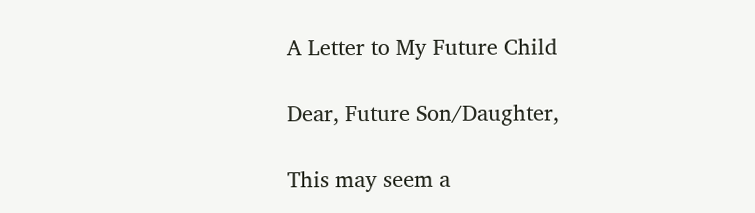A Letter to My Future Child

Dear, Future Son/Daughter,

This may seem a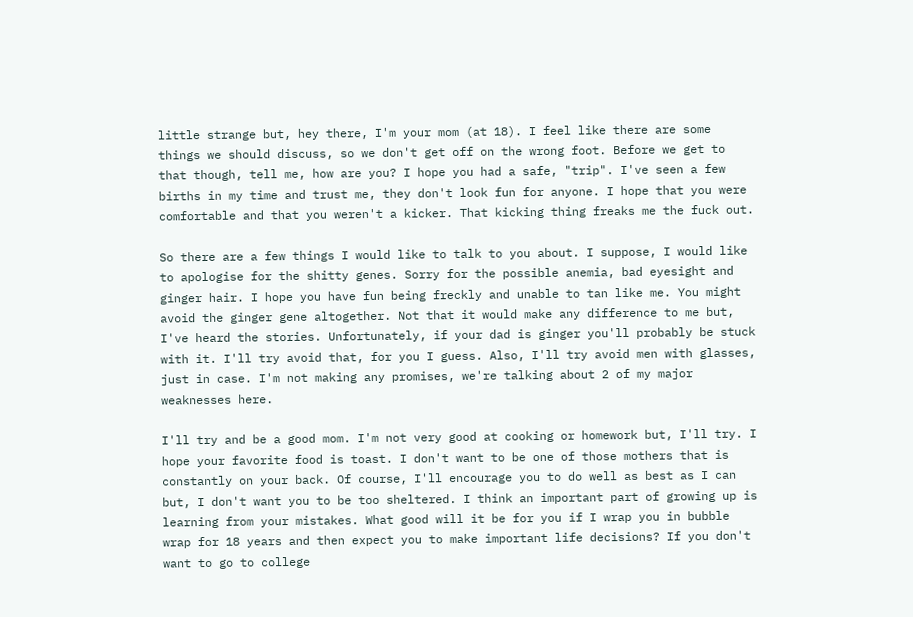little strange but, hey there, I'm your mom (at 18). I feel like there are some things we should discuss, so we don't get off on the wrong foot. Before we get to that though, tell me, how are you? I hope you had a safe, "trip". I've seen a few births in my time and trust me, they don't look fun for anyone. I hope that you were comfortable and that you weren't a kicker. That kicking thing freaks me the fuck out.

So there are a few things I would like to talk to you about. I suppose, I would like to apologise for the shitty genes. Sorry for the possible anemia, bad eyesight and ginger hair. I hope you have fun being freckly and unable to tan like me. You might avoid the ginger gene altogether. Not that it would make any difference to me but, I've heard the stories. Unfortunately, if your dad is ginger you'll probably be stuck with it. I'll try avoid that, for you I guess. Also, I'll try avoid men with glasses, just in case. I'm not making any promises, we're talking about 2 of my major weaknesses here.

I'll try and be a good mom. I'm not very good at cooking or homework but, I'll try. I hope your favorite food is toast. I don't want to be one of those mothers that is constantly on your back. Of course, I'll encourage you to do well as best as I can but, I don't want you to be too sheltered. I think an important part of growing up is learning from your mistakes. What good will it be for you if I wrap you in bubble wrap for 18 years and then expect you to make important life decisions? If you don't want to go to college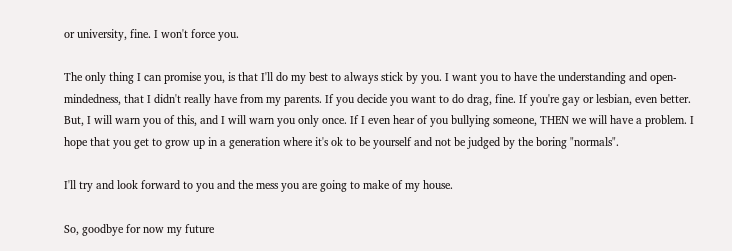or university, fine. I won't force you.

The only thing I can promise you, is that I'll do my best to always stick by you. I want you to have the understanding and open-mindedness, that I didn't really have from my parents. If you decide you want to do drag, fine. If you're gay or lesbian, even better. But, I will warn you of this, and I will warn you only once. If I even hear of you bullying someone, THEN we will have a problem. I hope that you get to grow up in a generation where it's ok to be yourself and not be judged by the boring "normals".

I'll try and look forward to you and the mess you are going to make of my house.

So, goodbye for now my future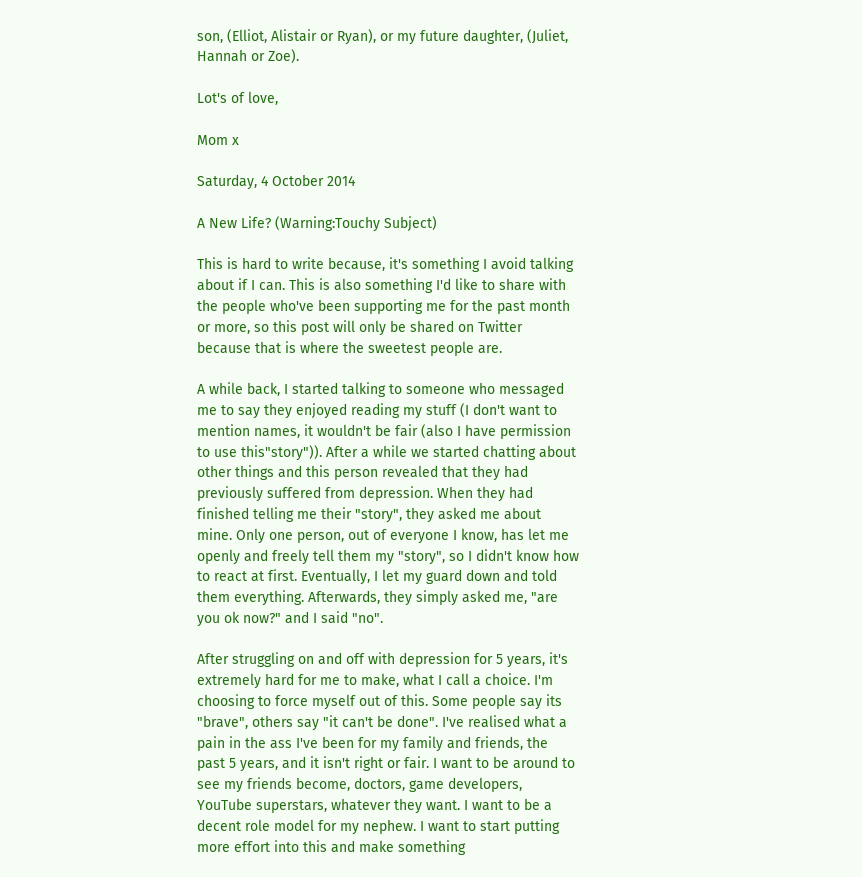son, (Elliot, Alistair or Ryan), or my future daughter, (Juliet, Hannah or Zoe).

Lot's of love,

Mom x

Saturday, 4 October 2014

A New Life? (Warning:Touchy Subject)

This is hard to write because, it's something I avoid talking about if I can. This is also something I'd like to share with the people who've been supporting me for the past month or more, so this post will only be shared on Twitter because that is where the sweetest people are.

A while back, I started talking to someone who messaged me to say they enjoyed reading my stuff (I don't want to mention names, it wouldn't be fair (also I have permission to use this"story")). After a while we started chatting about other things and this person revealed that they had previously suffered from depression. When they had finished telling me their "story", they asked me about mine. Only one person, out of everyone I know, has let me openly and freely tell them my "story", so I didn't know how to react at first. Eventually, I let my guard down and told them everything. Afterwards, they simply asked me, "are you ok now?" and I said "no".

After struggling on and off with depression for 5 years, it's extremely hard for me to make, what I call a choice. I'm choosing to force myself out of this. Some people say its "brave", others say "it can't be done". I've realised what a pain in the ass I've been for my family and friends, the past 5 years, and it isn't right or fair. I want to be around to see my friends become, doctors, game developers, YouTube superstars, whatever they want. I want to be a decent role model for my nephew. I want to start putting more effort into this and make something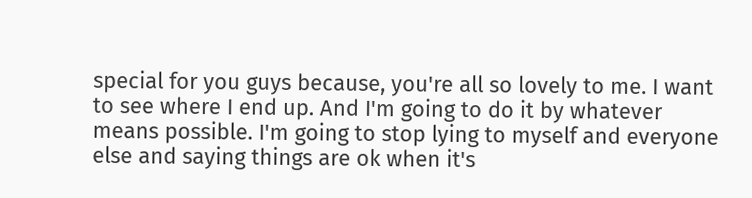special for you guys because, you're all so lovely to me. I want to see where I end up. And I'm going to do it by whatever means possible. I'm going to stop lying to myself and everyone else and saying things are ok when it's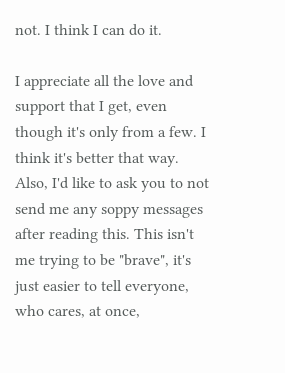not. I think I can do it.

I appreciate all the love and support that I get, even though it's only from a few. I think it's better that way. Also, I'd like to ask you to not send me any soppy messages after reading this. This isn't me trying to be "brave", it's just easier to tell everyone, who cares, at once,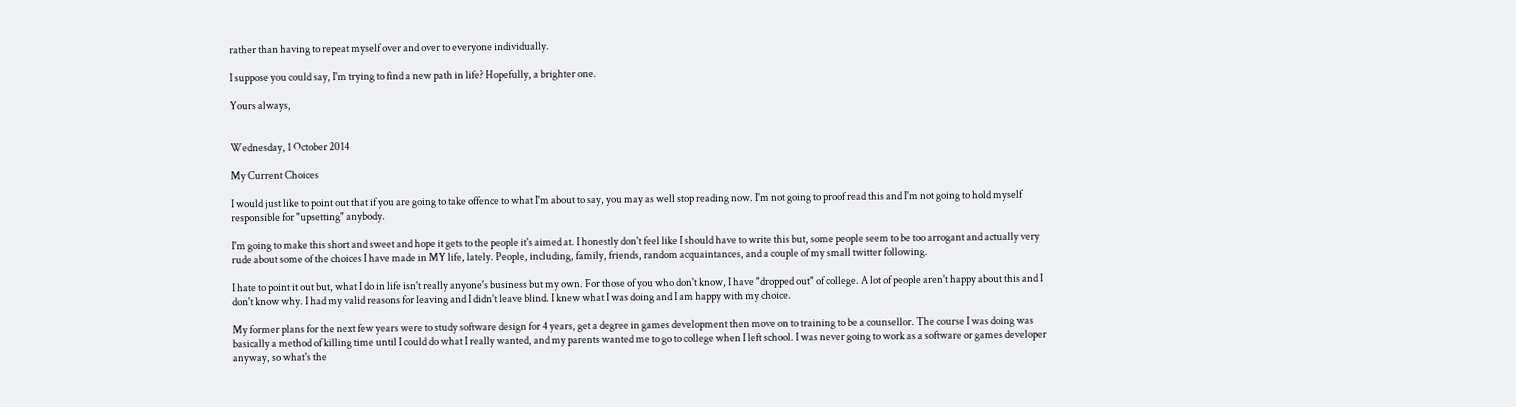rather than having to repeat myself over and over to everyone individually.

I suppose you could say, I'm trying to find a new path in life? Hopefully, a brighter one.

Yours always,


Wednesday, 1 October 2014

My Current Choices

I would just like to point out that if you are going to take offence to what I'm about to say, you may as well stop reading now. I'm not going to proof read this and I'm not going to hold myself responsible for "upsetting" anybody.

I'm going to make this short and sweet and hope it gets to the people it's aimed at. I honestly don't feel like I should have to write this but, some people seem to be too arrogant and actually very rude about some of the choices I have made in MY life, lately. People, including, family, friends, random acquaintances, and a couple of my small twitter following.

I hate to point it out but, what I do in life isn't really anyone's business but my own. For those of you who don't know, I have "dropped out" of college. A lot of people aren't happy about this and I don't know why. I had my valid reasons for leaving and I didn't leave blind. I knew what I was doing and I am happy with my choice.

My former plans for the next few years were to study software design for 4 years, get a degree in games development then move on to training to be a counsellor. The course I was doing was basically a method of killing time until I could do what I really wanted, and my parents wanted me to go to college when I left school. I was never going to work as a software or games developer anyway, so what's the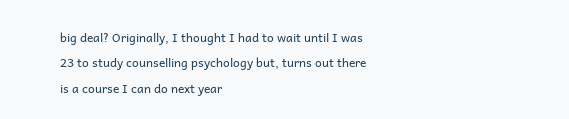big deal? Originally, I thought I had to wait until I was 23 to study counselling psychology but, turns out there is a course I can do next year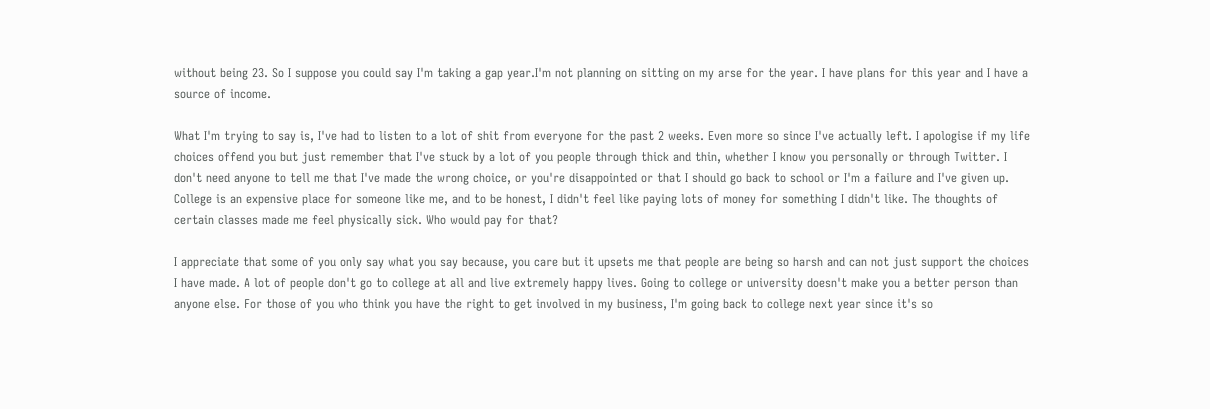without being 23. So I suppose you could say I'm taking a gap year.I'm not planning on sitting on my arse for the year. I have plans for this year and I have a source of income.

What I'm trying to say is, I've had to listen to a lot of shit from everyone for the past 2 weeks. Even more so since I've actually left. I apologise if my life choices offend you but just remember that I've stuck by a lot of you people through thick and thin, whether I know you personally or through Twitter. I don't need anyone to tell me that I've made the wrong choice, or you're disappointed or that I should go back to school or I'm a failure and I've given up. College is an expensive place for someone like me, and to be honest, I didn't feel like paying lots of money for something I didn't like. The thoughts of certain classes made me feel physically sick. Who would pay for that?

I appreciate that some of you only say what you say because, you care but it upsets me that people are being so harsh and can not just support the choices I have made. A lot of people don't go to college at all and live extremely happy lives. Going to college or university doesn't make you a better person than anyone else. For those of you who think you have the right to get involved in my business, I'm going back to college next year since it's so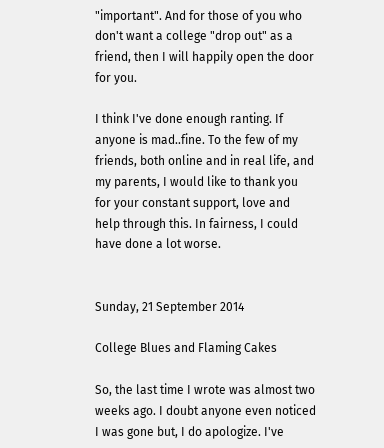"important". And for those of you who don't want a college "drop out" as a friend, then I will happily open the door for you.

I think I've done enough ranting. If anyone is mad..fine. To the few of my friends, both online and in real life, and my parents, I would like to thank you for your constant support, love and help through this. In fairness, I could have done a lot worse.


Sunday, 21 September 2014

College Blues and Flaming Cakes

So, the last time I wrote was almost two weeks ago. I doubt anyone even noticed I was gone but, I do apologize. I've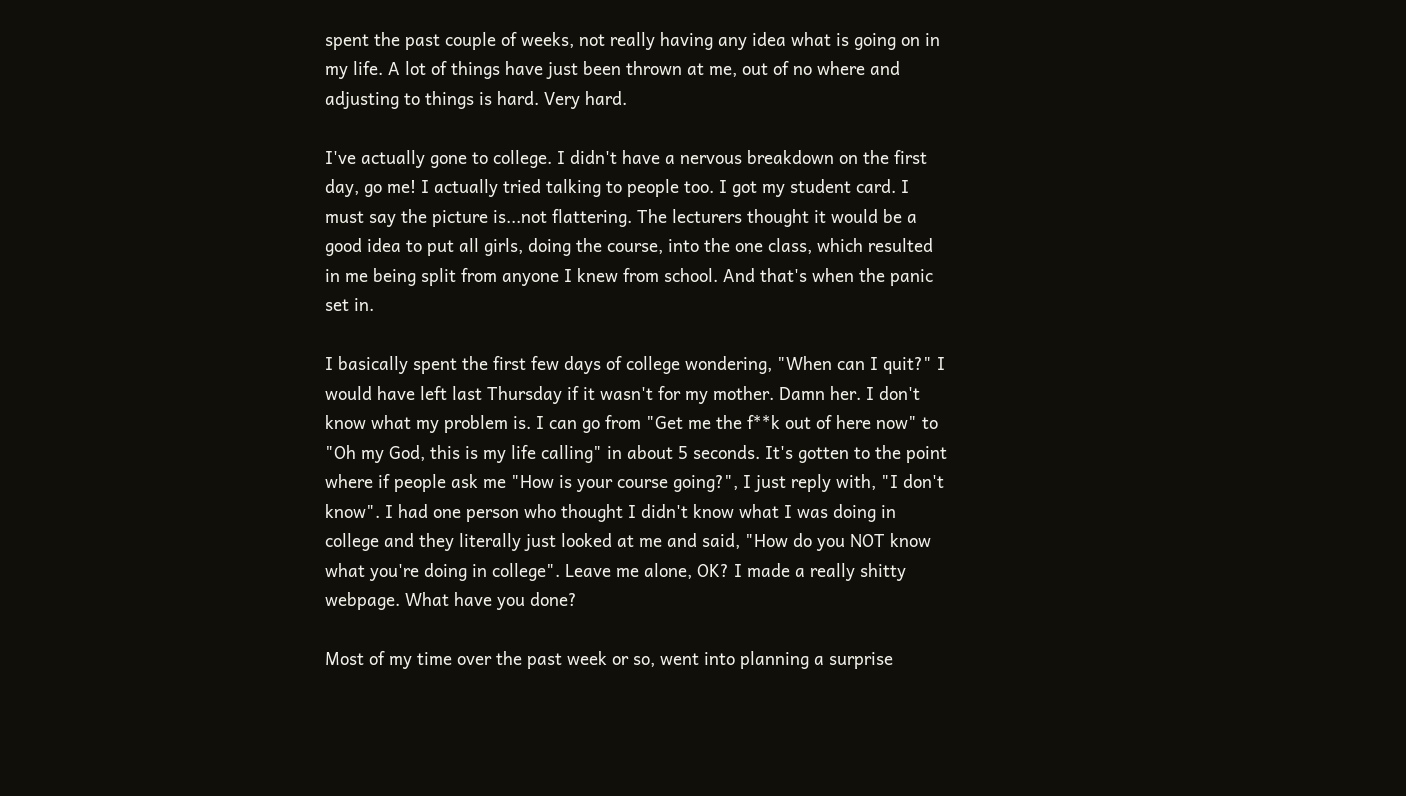spent the past couple of weeks, not really having any idea what is going on in my life. A lot of things have just been thrown at me, out of no where and adjusting to things is hard. Very hard.

I've actually gone to college. I didn't have a nervous breakdown on the first day, go me! I actually tried talking to people too. I got my student card. I must say the picture is...not flattering. The lecturers thought it would be a good idea to put all girls, doing the course, into the one class, which resulted in me being split from anyone I knew from school. And that's when the panic set in.

I basically spent the first few days of college wondering, "When can I quit?" I would have left last Thursday if it wasn't for my mother. Damn her. I don't know what my problem is. I can go from "Get me the f**k out of here now" to "Oh my God, this is my life calling" in about 5 seconds. It's gotten to the point where if people ask me "How is your course going?", I just reply with, "I don't know". I had one person who thought I didn't know what I was doing in college and they literally just looked at me and said, "How do you NOT know what you're doing in college". Leave me alone, OK? I made a really shitty webpage. What have you done?

Most of my time over the past week or so, went into planning a surprise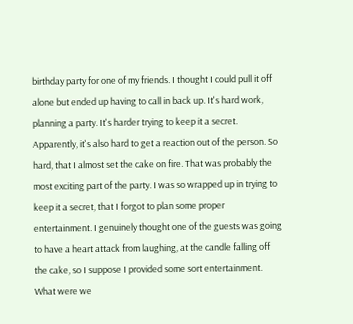birthday party for one of my friends. I thought I could pull it off alone but ended up having to call in back up. It's hard work, planning a party. It's harder trying to keep it a secret. Apparently, it's also hard to get a reaction out of the person. So hard, that I almost set the cake on fire. That was probably the most exciting part of the party. I was so wrapped up in trying to keep it a secret, that I forgot to plan some proper entertainment. I genuinely thought one of the guests was going to have a heart attack from laughing, at the candle falling off the cake, so I suppose I provided some sort entertainment. What were we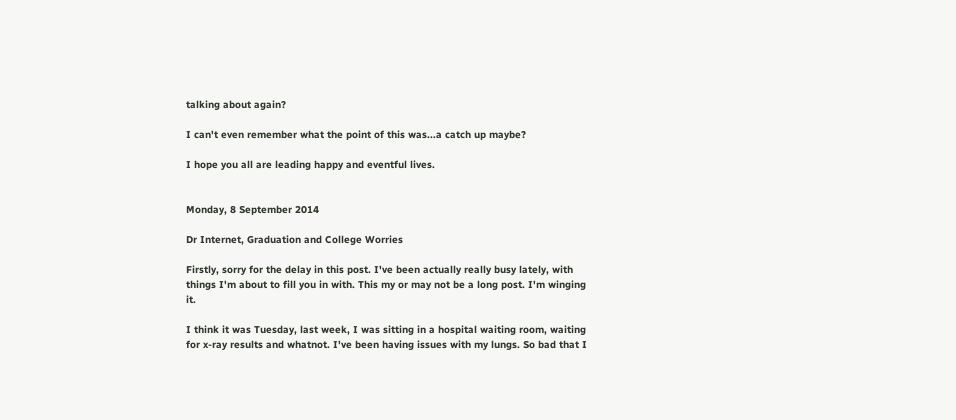talking about again?

I can't even remember what the point of this was...a catch up maybe?

I hope you all are leading happy and eventful lives.


Monday, 8 September 2014

Dr Internet, Graduation and College Worries

Firstly, sorry for the delay in this post. I've been actually really busy lately, with things I'm about to fill you in with. This my or may not be a long post. I'm winging it.

I think it was Tuesday, last week, I was sitting in a hospital waiting room, waiting for x-ray results and whatnot. I've been having issues with my lungs. So bad that I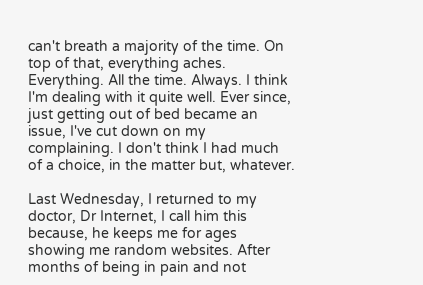can't breath a majority of the time. On top of that, everything aches. Everything. All the time. Always. I think I'm dealing with it quite well. Ever since, just getting out of bed became an issue, I've cut down on my complaining. I don't think I had much of a choice, in the matter but, whatever.

Last Wednesday, I returned to my doctor, Dr Internet, I call him this because, he keeps me for ages showing me random websites. After months of being in pain and not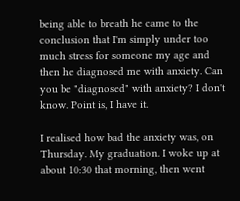being able to breath he came to the conclusion that I'm simply under too much stress for someone my age and then he diagnosed me with anxiety. Can you be "diagnosed" with anxiety? I don't know. Point is, I have it.

I realised how bad the anxiety was, on Thursday. My graduation. I woke up at about 10:30 that morning, then went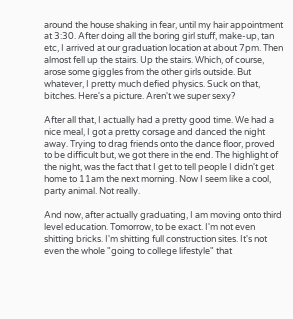around the house shaking in fear, until my hair appointment at 3:30. After doing all the boring girl stuff, make-up, tan etc, I arrived at our graduation location at about 7pm. Then almost fell up the stairs. Up the stairs. Which, of course, arose some giggles from the other girls outside. But whatever, I pretty much defied physics. Suck on that, bitches. Here's a picture. Aren't we super sexy?

After all that, I actually had a pretty good time. We had a nice meal, I got a pretty corsage and danced the night away. Trying to drag friends onto the dance floor, proved to be difficult but, we got there in the end. The highlight of the night, was the fact that I get to tell people I didn't get home to 11am the next morning. Now I seem like a cool, party animal. Not really.

And now, after actually graduating, I am moving onto third level education. Tomorrow, to be exact. I'm not even shitting bricks. I'm shitting full construction sites. It's not even the whole "going to college lifestyle" that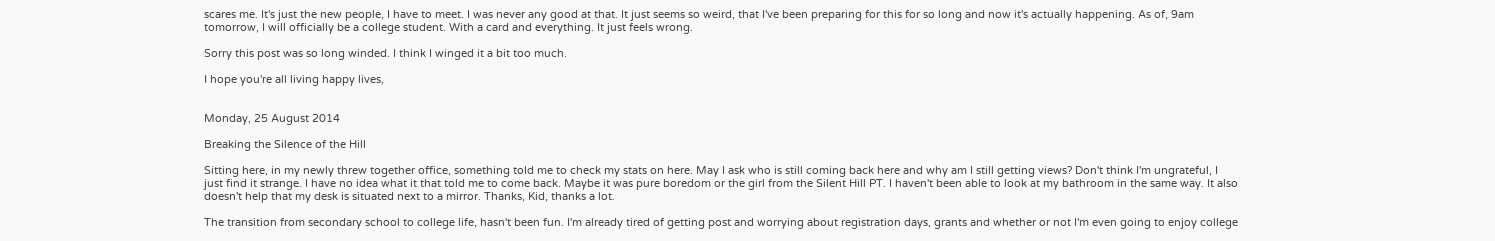scares me. It's just the new people, I have to meet. I was never any good at that. It just seems so weird, that I've been preparing for this for so long and now it's actually happening. As of, 9am tomorrow, I will officially be a college student. With a card and everything. It just feels wrong.

Sorry this post was so long winded. I think I winged it a bit too much.

I hope you're all living happy lives,


Monday, 25 August 2014

Breaking the Silence of the Hill

Sitting here, in my newly threw together office, something told me to check my stats on here. May I ask who is still coming back here and why am I still getting views? Don't think I'm ungrateful, I just find it strange. I have no idea what it that told me to come back. Maybe it was pure boredom or the girl from the Silent Hill PT. I haven't been able to look at my bathroom in the same way. It also doesn't help that my desk is situated next to a mirror. Thanks, Kid, thanks a lot.

The transition from secondary school to college life, hasn't been fun. I'm already tired of getting post and worrying about registration days, grants and whether or not I'm even going to enjoy college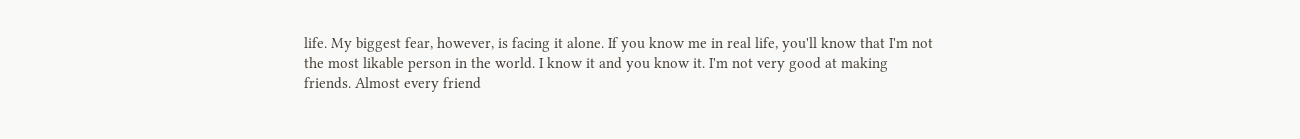life. My biggest fear, however, is facing it alone. If you know me in real life, you'll know that I'm not the most likable person in the world. I know it and you know it. I'm not very good at making friends. Almost every friend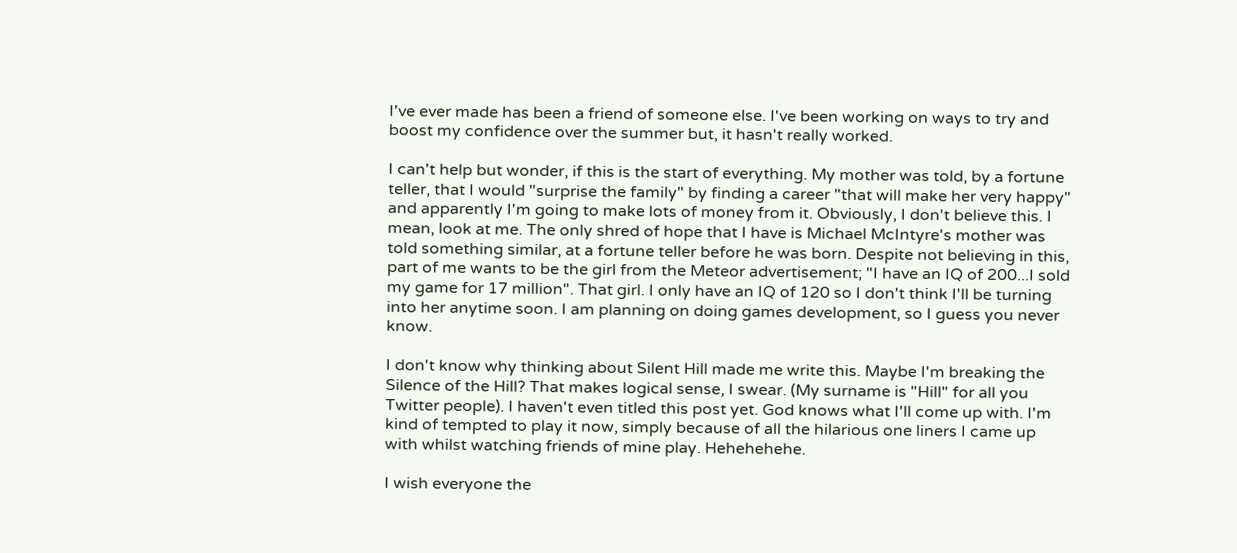I've ever made has been a friend of someone else. I've been working on ways to try and boost my confidence over the summer but, it hasn't really worked.

I can't help but wonder, if this is the start of everything. My mother was told, by a fortune teller, that I would "surprise the family" by finding a career "that will make her very happy" and apparently I'm going to make lots of money from it. Obviously, I don't believe this. I mean, look at me. The only shred of hope that I have is Michael McIntyre's mother was told something similar, at a fortune teller before he was born. Despite not believing in this, part of me wants to be the girl from the Meteor advertisement; "I have an IQ of 200...I sold my game for 17 million". That girl. I only have an IQ of 120 so I don't think I'll be turning into her anytime soon. I am planning on doing games development, so I guess you never know.

I don't know why thinking about Silent Hill made me write this. Maybe I'm breaking the Silence of the Hill? That makes logical sense, I swear. (My surname is "Hill" for all you Twitter people). I haven't even titled this post yet. God knows what I'll come up with. I'm kind of tempted to play it now, simply because of all the hilarious one liners I came up with whilst watching friends of mine play. Hehehehehe.

I wish everyone the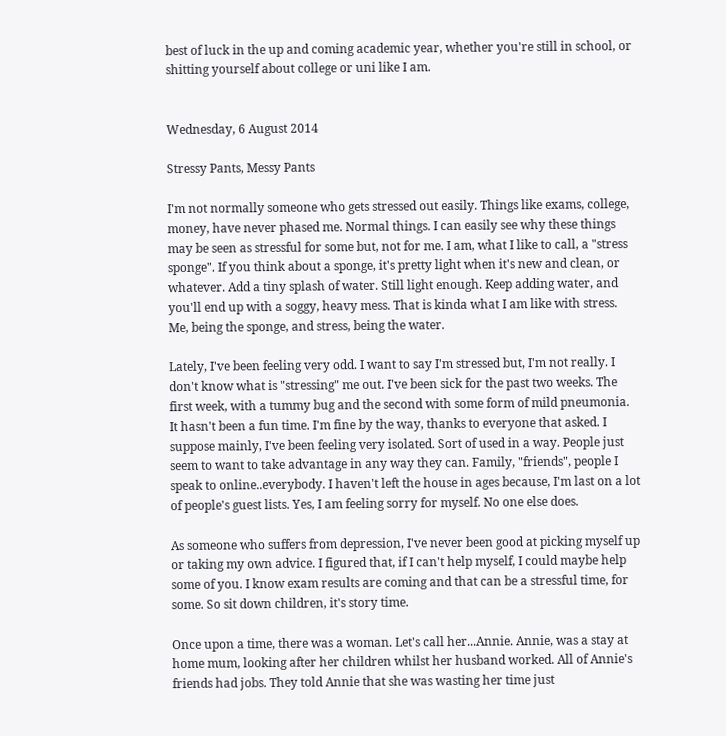best of luck in the up and coming academic year, whether you're still in school, or shitting yourself about college or uni like I am.


Wednesday, 6 August 2014

Stressy Pants, Messy Pants

I'm not normally someone who gets stressed out easily. Things like exams, college, money, have never phased me. Normal things. I can easily see why these things may be seen as stressful for some but, not for me. I am, what I like to call, a "stress sponge". If you think about a sponge, it's pretty light when it's new and clean, or whatever. Add a tiny splash of water. Still light enough. Keep adding water, and you'll end up with a soggy, heavy mess. That is kinda what I am like with stress. Me, being the sponge, and stress, being the water.

Lately, I've been feeling very odd. I want to say I'm stressed but, I'm not really. I don't know what is "stressing" me out. I've been sick for the past two weeks. The first week, with a tummy bug and the second with some form of mild pneumonia. It hasn't been a fun time. I'm fine by the way, thanks to everyone that asked. I suppose mainly, I've been feeling very isolated. Sort of used in a way. People just seem to want to take advantage in any way they can. Family, "friends", people I speak to online..everybody. I haven't left the house in ages because, I'm last on a lot of people's guest lists. Yes, I am feeling sorry for myself. No one else does.

As someone who suffers from depression, I've never been good at picking myself up or taking my own advice. I figured that, if I can't help myself, I could maybe help some of you. I know exam results are coming and that can be a stressful time, for some. So sit down children, it's story time.

Once upon a time, there was a woman. Let's call her...Annie. Annie, was a stay at home mum, looking after her children whilst her husband worked. All of Annie's friends had jobs. They told Annie that she was wasting her time just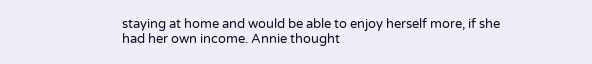staying at home and would be able to enjoy herself more, if she had her own income. Annie thought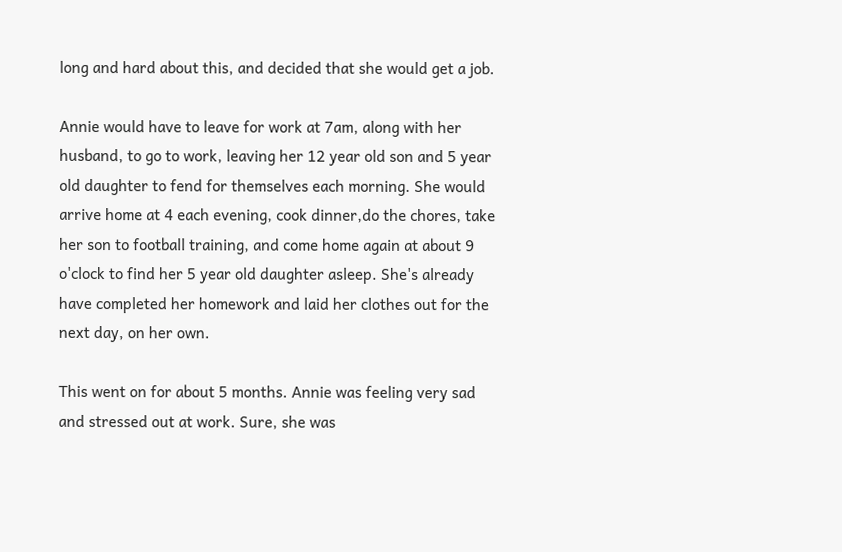long and hard about this, and decided that she would get a job.

Annie would have to leave for work at 7am, along with her husband, to go to work, leaving her 12 year old son and 5 year old daughter to fend for themselves each morning. She would arrive home at 4 each evening, cook dinner,do the chores, take her son to football training, and come home again at about 9 o'clock to find her 5 year old daughter asleep. She's already have completed her homework and laid her clothes out for the next day, on her own.

This went on for about 5 months. Annie was feeling very sad and stressed out at work. Sure, she was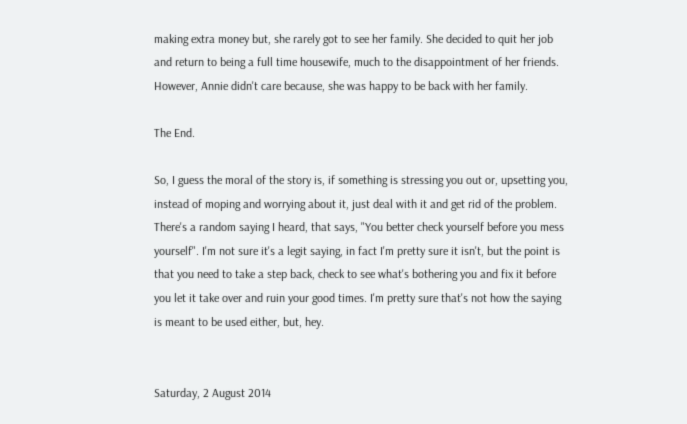making extra money but, she rarely got to see her family. She decided to quit her job and return to being a full time housewife, much to the disappointment of her friends. However, Annie didn't care because, she was happy to be back with her family.

The End.

So, I guess the moral of the story is, if something is stressing you out or, upsetting you, instead of moping and worrying about it, just deal with it and get rid of the problem. There's a random saying I heard, that says, "You better check yourself before you mess yourself". I'm not sure it's a legit saying, in fact I'm pretty sure it isn't, but the point is that you need to take a step back, check to see what's bothering you and fix it before you let it take over and ruin your good times. I'm pretty sure that's not how the saying is meant to be used either, but, hey.


Saturday, 2 August 2014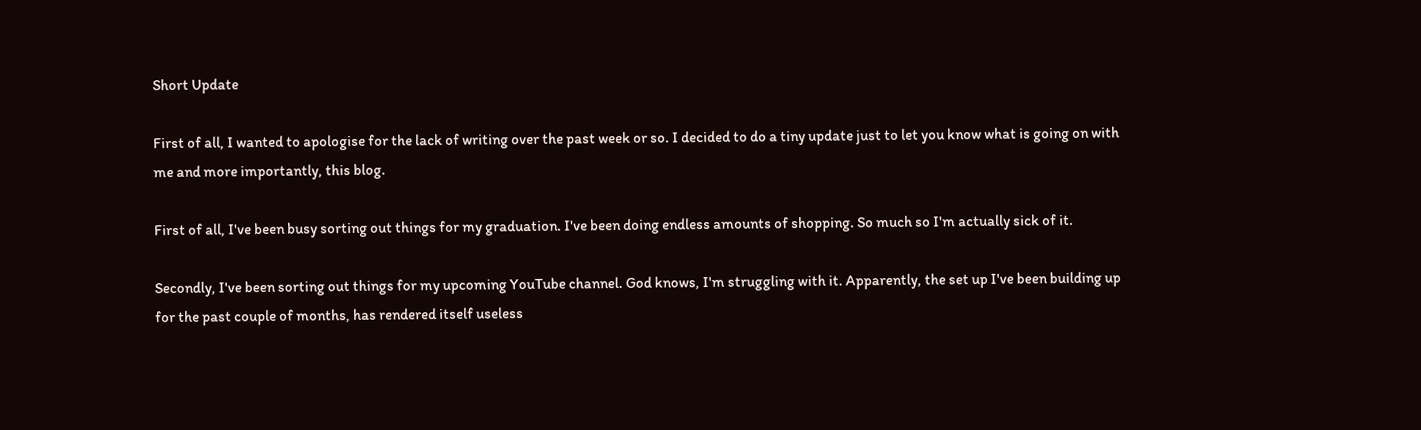Short Update

First of all, I wanted to apologise for the lack of writing over the past week or so. I decided to do a tiny update just to let you know what is going on with me and more importantly, this blog.

First of all, I've been busy sorting out things for my graduation. I've been doing endless amounts of shopping. So much so I'm actually sick of it.

Secondly, I've been sorting out things for my upcoming YouTube channel. God knows, I'm struggling with it. Apparently, the set up I've been building up for the past couple of months, has rendered itself useless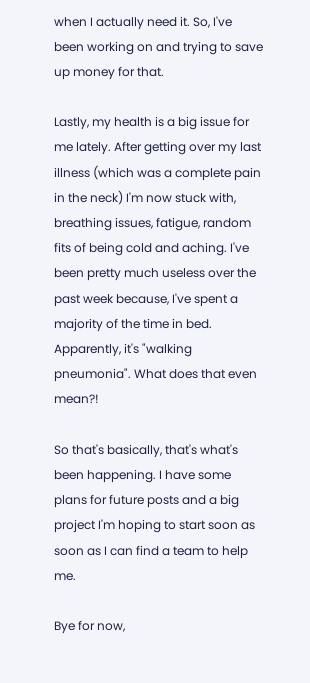when I actually need it. So, I've been working on and trying to save up money for that.

Lastly, my health is a big issue for me lately. After getting over my last illness (which was a complete pain in the neck) I'm now stuck with, breathing issues, fatigue, random fits of being cold and aching. I've been pretty much useless over the past week because, I've spent a majority of the time in bed. Apparently, it's "walking pneumonia". What does that even mean?!

So that's basically, that's what's been happening. I have some plans for future posts and a big project I'm hoping to start soon as soon as I can find a team to help me.

Bye for now,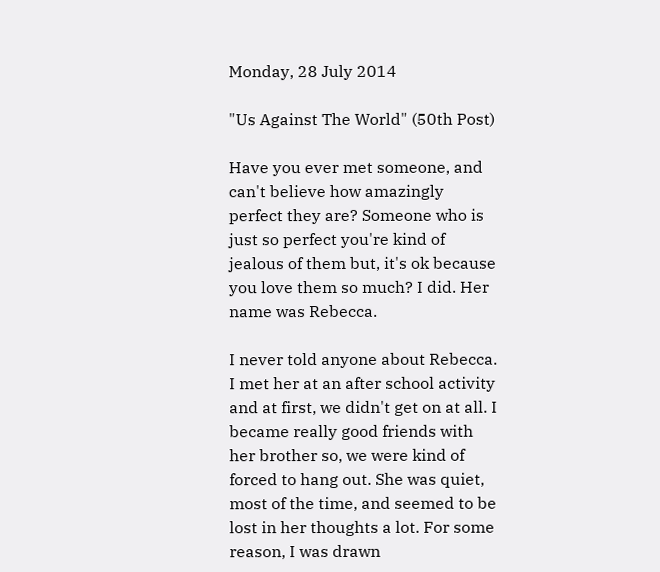Monday, 28 July 2014

"Us Against The World" (50th Post)

Have you ever met someone, and can't believe how amazingly perfect they are? Someone who is just so perfect you're kind of jealous of them but, it's ok because you love them so much? I did. Her name was Rebecca.

I never told anyone about Rebecca. I met her at an after school activity and at first, we didn't get on at all. I became really good friends with her brother so, we were kind of forced to hang out. She was quiet, most of the time, and seemed to be lost in her thoughts a lot. For some reason, I was drawn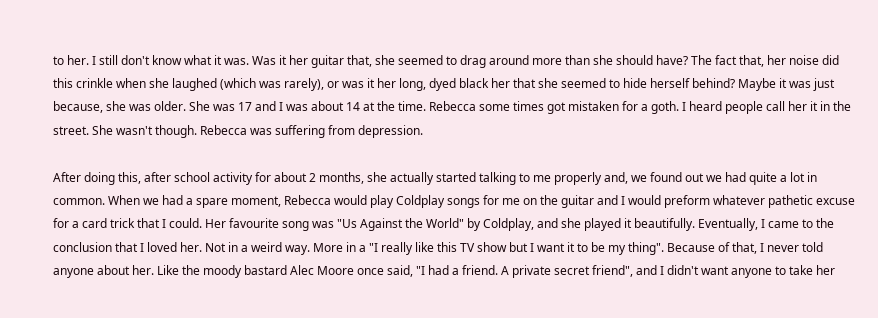to her. I still don't know what it was. Was it her guitar that, she seemed to drag around more than she should have? The fact that, her noise did this crinkle when she laughed (which was rarely), or was it her long, dyed black her that she seemed to hide herself behind? Maybe it was just because, she was older. She was 17 and I was about 14 at the time. Rebecca some times got mistaken for a goth. I heard people call her it in the street. She wasn't though. Rebecca was suffering from depression.

After doing this, after school activity for about 2 months, she actually started talking to me properly and, we found out we had quite a lot in common. When we had a spare moment, Rebecca would play Coldplay songs for me on the guitar and I would preform whatever pathetic excuse for a card trick that I could. Her favourite song was "Us Against the World" by Coldplay, and she played it beautifully. Eventually, I came to the conclusion that I loved her. Not in a weird way. More in a "I really like this TV show but I want it to be my thing". Because of that, I never told anyone about her. Like the moody bastard Alec Moore once said, "I had a friend. A private secret friend", and I didn't want anyone to take her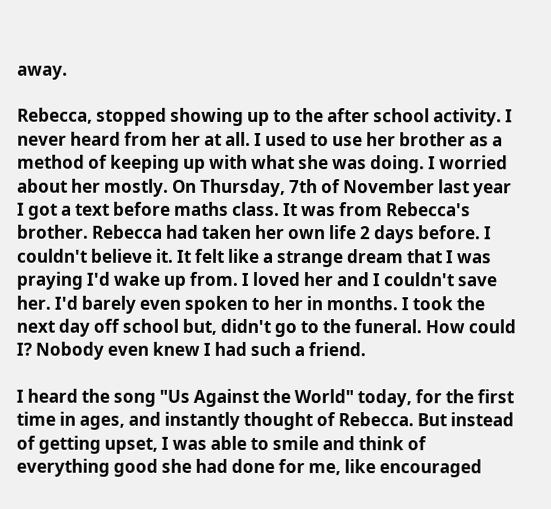away.

Rebecca, stopped showing up to the after school activity. I never heard from her at all. I used to use her brother as a method of keeping up with what she was doing. I worried about her mostly. On Thursday, 7th of November last year I got a text before maths class. It was from Rebecca's brother. Rebecca had taken her own life 2 days before. I couldn't believe it. It felt like a strange dream that I was praying I'd wake up from. I loved her and I couldn't save her. I'd barely even spoken to her in months. I took the next day off school but, didn't go to the funeral. How could I? Nobody even knew I had such a friend.

I heard the song "Us Against the World" today, for the first time in ages, and instantly thought of Rebecca. But instead of getting upset, I was able to smile and think of everything good she had done for me, like encouraged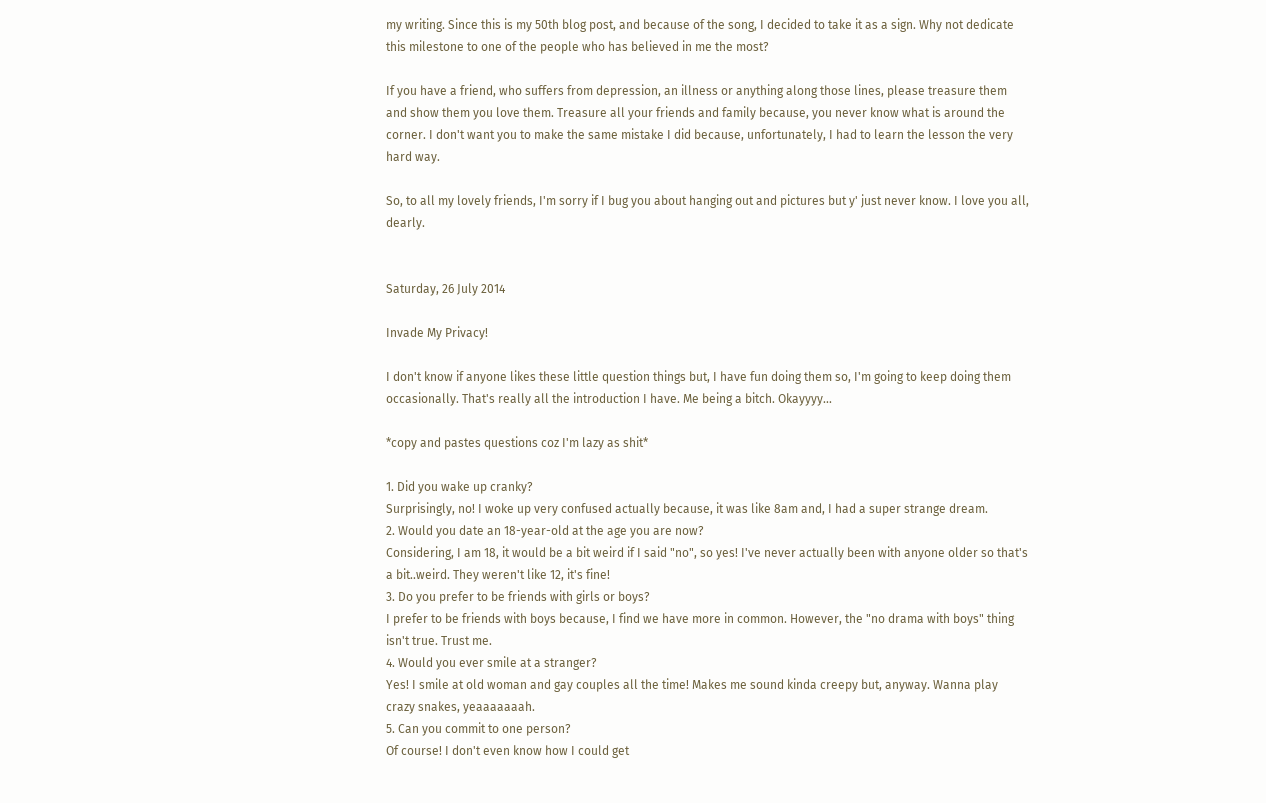my writing. Since this is my 50th blog post, and because of the song, I decided to take it as a sign. Why not dedicate this milestone to one of the people who has believed in me the most?

If you have a friend, who suffers from depression, an illness or anything along those lines, please treasure them and show them you love them. Treasure all your friends and family because, you never know what is around the corner. I don't want you to make the same mistake I did because, unfortunately, I had to learn the lesson the very hard way.

So, to all my lovely friends, I'm sorry if I bug you about hanging out and pictures but y' just never know. I love you all, dearly.


Saturday, 26 July 2014

Invade My Privacy!

I don't know if anyone likes these little question things but, I have fun doing them so, I'm going to keep doing them occasionally. That's really all the introduction I have. Me being a bitch. Okayyyy...

*copy and pastes questions coz I'm lazy as shit*

1. Did you wake up cranky?
Surprisingly, no! I woke up very confused actually because, it was like 8am and, I had a super strange dream.
2. Would you date an 18-year-old at the age you are now?
Considering, I am 18, it would be a bit weird if I said "no", so yes! I've never actually been with anyone older so that's a bit..weird. They weren't like 12, it's fine!
3. Do you prefer to be friends with girls or boys?
I prefer to be friends with boys because, I find we have more in common. However, the "no drama with boys" thing isn't true. Trust me.
4. Would you ever smile at a stranger?
Yes! I smile at old woman and gay couples all the time! Makes me sound kinda creepy but, anyway. Wanna play crazy snakes, yeaaaaaaah.
5. Can you commit to one person?
Of course! I don't even know how I could get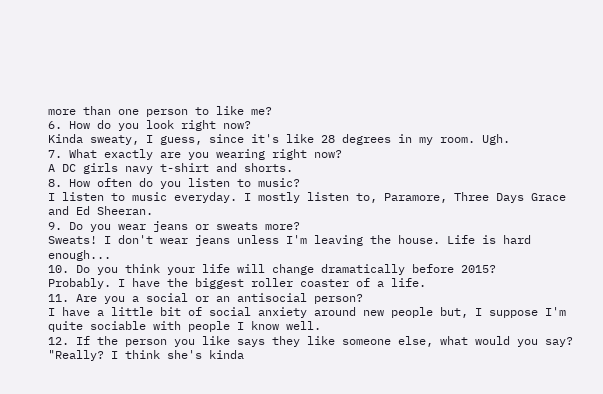more than one person to like me?
6. How do you look right now?
Kinda sweaty, I guess, since it's like 28 degrees in my room. Ugh.
7. What exactly are you wearing right now?
A DC girls navy t-shirt and shorts.
8. How often do you listen to music?
I listen to music everyday. I mostly listen to, Paramore, Three Days Grace and Ed Sheeran.
9. Do you wear jeans or sweats more?
Sweats! I don't wear jeans unless I'm leaving the house. Life is hard enough...
10. Do you think your life will change dramatically before 2015?
Probably. I have the biggest roller coaster of a life.
11. Are you a social or an antisocial person?
I have a little bit of social anxiety around new people but, I suppose I'm quite sociable with people I know well.
12. If the person you like says they like someone else, what would you say?
"Really? I think she's kinda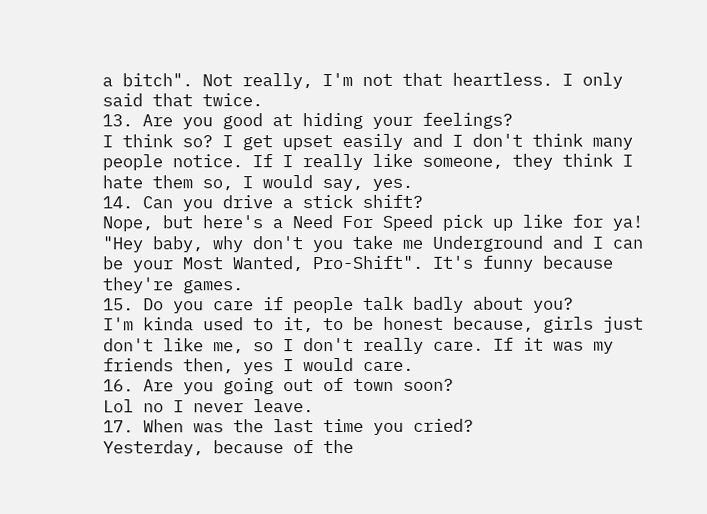a bitch". Not really, I'm not that heartless. I only said that twice.
13. Are you good at hiding your feelings?
I think so? I get upset easily and I don't think many people notice. If I really like someone, they think I hate them so, I would say, yes.
14. Can you drive a stick shift?
Nope, but here's a Need For Speed pick up like for ya! "Hey baby, why don't you take me Underground and I can be your Most Wanted, Pro-Shift". It's funny because they're games.
15. Do you care if people talk badly about you?
I'm kinda used to it, to be honest because, girls just don't like me, so I don't really care. If it was my friends then, yes I would care.
16. Are you going out of town soon?
Lol no I never leave.
17. When was the last time you cried?
Yesterday, because of the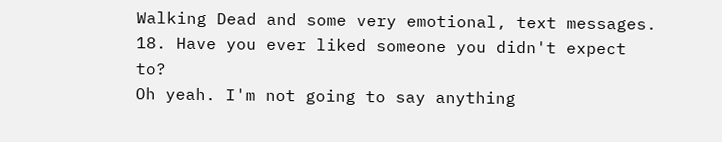Walking Dead and some very emotional, text messages.
18. Have you ever liked someone you didn't expect to?
Oh yeah. I'm not going to say anything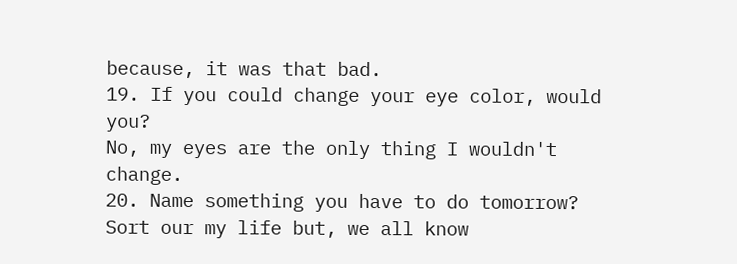because, it was that bad.
19. If you could change your eye color, would you?
No, my eyes are the only thing I wouldn't change.
20. Name something you have to do tomorrow?
Sort our my life but, we all know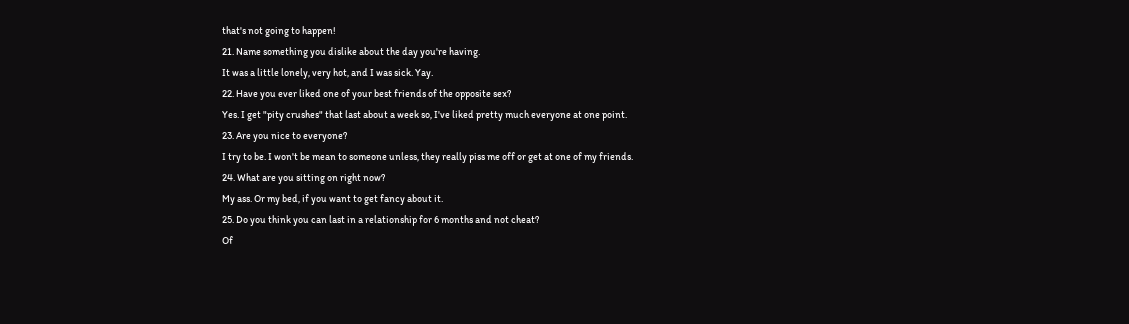that's not going to happen!
21. Name something you dislike about the day you're having.
It was a little lonely, very hot, and I was sick. Yay.
22. Have you ever liked one of your best friends of the opposite sex?
Yes. I get "pity crushes" that last about a week so, I've liked pretty much everyone at one point.
23. Are you nice to everyone?
I try to be. I won't be mean to someone unless, they really piss me off or get at one of my friends.
24. What are you sitting on right now?
My ass. Or my bed, if you want to get fancy about it.
25. Do you think you can last in a relationship for 6 months and not cheat?
Of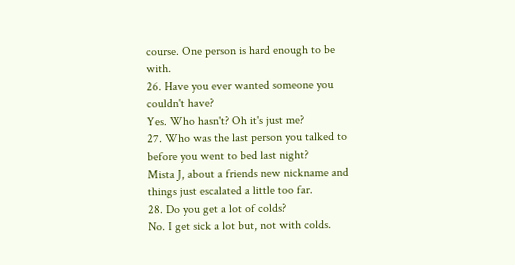course. One person is hard enough to be with.
26. Have you ever wanted someone you couldn't have?
Yes. Who hasn't? Oh it's just me?
27. Who was the last person you talked to before you went to bed last night?
Mista J, about a friends new nickname and things just escalated a little too far.
28. Do you get a lot of colds?
No. I get sick a lot but, not with colds.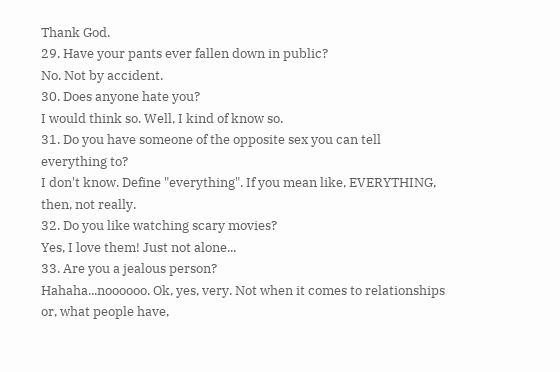Thank God.
29. Have your pants ever fallen down in public?
No. Not by accident.
30. Does anyone hate you?
I would think so. Well, I kind of know so.
31. Do you have someone of the opposite sex you can tell everything to?
I don't know. Define "everything". If you mean like, EVERYTHING, then, not really.
32. Do you like watching scary movies?
Yes, I love them! Just not alone...
33. Are you a jealous person?
Hahaha...noooooo. Ok, yes, very. Not when it comes to relationships or, what people have,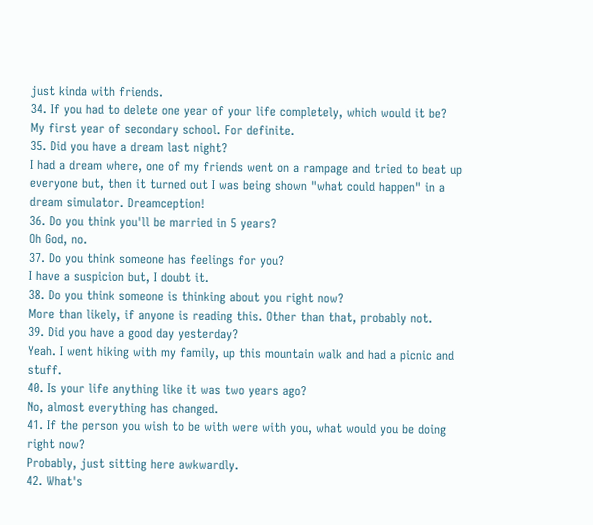just kinda with friends.
34. If you had to delete one year of your life completely, which would it be?
My first year of secondary school. For definite.
35. Did you have a dream last night?
I had a dream where, one of my friends went on a rampage and tried to beat up everyone but, then it turned out I was being shown "what could happen" in a dream simulator. Dreamception!
36. Do you think you'll be married in 5 years?
Oh God, no.
37. Do you think someone has feelings for you?
I have a suspicion but, I doubt it.
38. Do you think someone is thinking about you right now?
More than likely, if anyone is reading this. Other than that, probably not.
39. Did you have a good day yesterday?
Yeah. I went hiking with my family, up this mountain walk and had a picnic and stuff.
40. Is your life anything like it was two years ago?
No, almost everything has changed.
41. If the person you wish to be with were with you, what would you be doing right now?
Probably, just sitting here awkwardly.
42. What's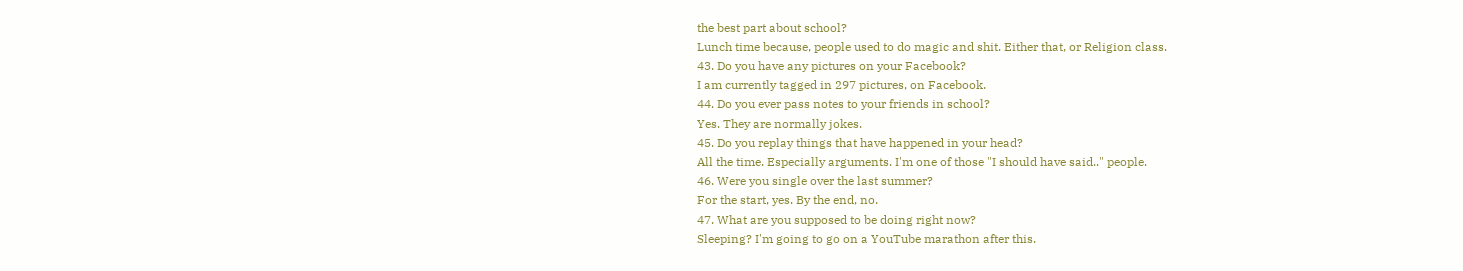the best part about school?
Lunch time because, people used to do magic and shit. Either that, or Religion class.
43. Do you have any pictures on your Facebook?
I am currently tagged in 297 pictures, on Facebook.
44. Do you ever pass notes to your friends in school?
Yes. They are normally jokes.
45. Do you replay things that have happened in your head?
All the time. Especially arguments. I'm one of those "I should have said.." people.
46. Were you single over the last summer?
For the start, yes. By the end, no.
47. What are you supposed to be doing right now?
Sleeping? I'm going to go on a YouTube marathon after this.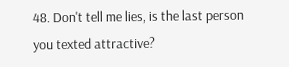48. Don't tell me lies, is the last person you texted attractive?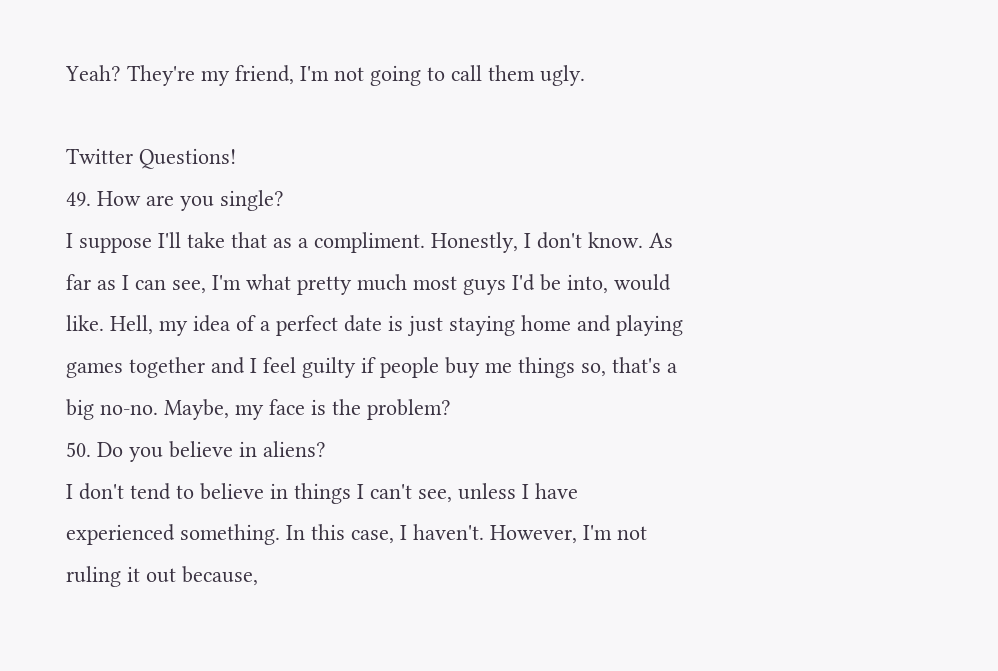Yeah? They're my friend, I'm not going to call them ugly.

Twitter Questions!
49. How are you single?
I suppose I'll take that as a compliment. Honestly, I don't know. As far as I can see, I'm what pretty much most guys I'd be into, would like. Hell, my idea of a perfect date is just staying home and playing games together and I feel guilty if people buy me things so, that's a big no-no. Maybe, my face is the problem?
50. Do you believe in aliens?
I don't tend to believe in things I can't see, unless I have experienced something. In this case, I haven't. However, I'm not ruling it out because,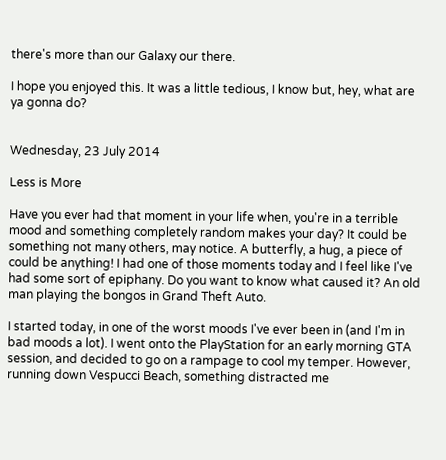there's more than our Galaxy our there.

I hope you enjoyed this. It was a little tedious, I know but, hey, what are ya gonna do?


Wednesday, 23 July 2014

Less is More

Have you ever had that moment in your life when, you're in a terrible mood and something completely random makes your day? It could be something not many others, may notice. A butterfly, a hug, a piece of could be anything! I had one of those moments today and I feel like I've had some sort of epiphany. Do you want to know what caused it? An old man playing the bongos in Grand Theft Auto.

I started today, in one of the worst moods I've ever been in (and I'm in bad moods a lot). I went onto the PlayStation for an early morning GTA session, and decided to go on a rampage to cool my temper. However, running down Vespucci Beach, something distracted me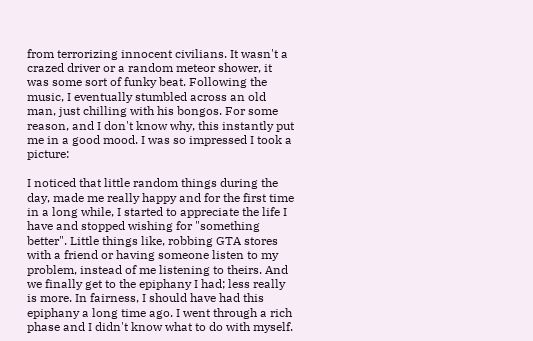from terrorizing innocent civilians. It wasn't a crazed driver or a random meteor shower, it was some sort of funky beat. Following the music, I eventually stumbled across an old man, just chilling with his bongos. For some reason, and I don't know why, this instantly put me in a good mood. I was so impressed I took a picture:

I noticed that little random things during the day, made me really happy and for the first time in a long while, I started to appreciate the life I have and stopped wishing for "something better". Little things like, robbing GTA stores with a friend or having someone listen to my problem, instead of me listening to theirs. And we finally get to the epiphany I had; less really is more. In fairness, I should have had this epiphany a long time ago. I went through a rich phase and I didn't know what to do with myself.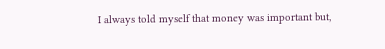I always told myself that money was important but,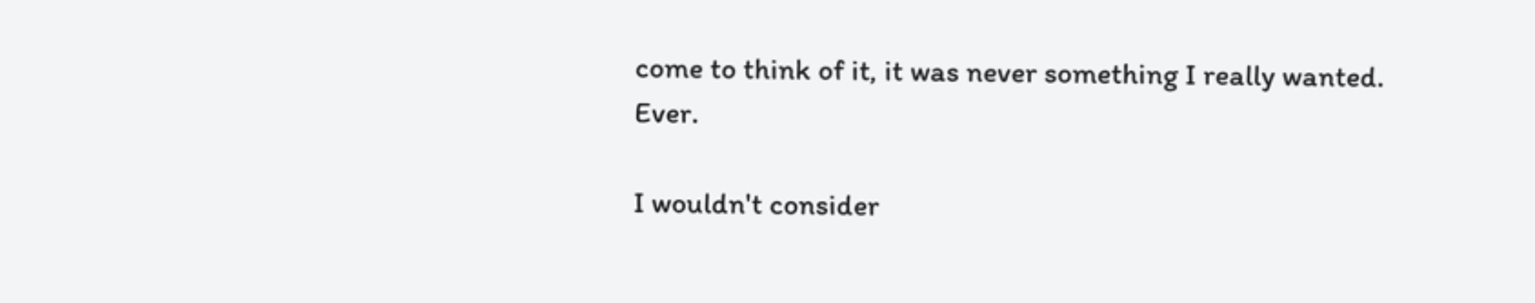come to think of it, it was never something I really wanted. Ever.

I wouldn't consider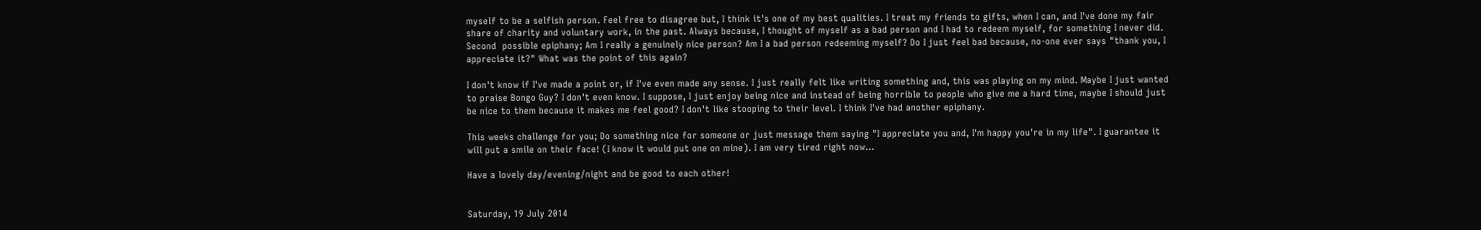myself to be a selfish person. Feel free to disagree but, I think it's one of my best qualities. I treat my friends to gifts, when I can, and I've done my fair share of charity and voluntary work, in the past. Always because, I thought of myself as a bad person and I had to redeem myself, for something I never did. Second  possible epiphany; Am I really a genuinely nice person? Am I a bad person redeeming myself? Do I just feel bad because, no-one ever says "thank you, I appreciate it?" What was the point of this again?

I don't know if I've made a point or, if I've even made any sense. I just really felt like writing something and, this was playing on my mind. Maybe I just wanted to praise Bongo Guy? I don't even know. I suppose, I just enjoy being nice and instead of being horrible to people who give me a hard time, maybe I should just be nice to them because it makes me feel good? I don't like stooping to their level. I think I've had another epiphany.

This weeks challenge for you; Do something nice for someone or just message them saying "I appreciate you and, I'm happy you're in my life". I guarantee it will put a smile on their face! (I know it would put one on mine). I am very tired right now...

Have a lovely day/evening/night and be good to each other!


Saturday, 19 July 2014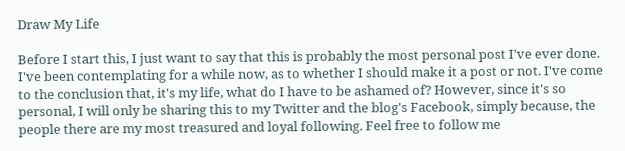Draw My Life

Before I start this, I just want to say that this is probably the most personal post I've ever done. I've been contemplating for a while now, as to whether I should make it a post or not. I've come to the conclusion that, it's my life, what do I have to be ashamed of? However, since it's so personal, I will only be sharing this to my Twitter and the blog's Facebook, simply because, the people there are my most treasured and loyal following. Feel free to follow me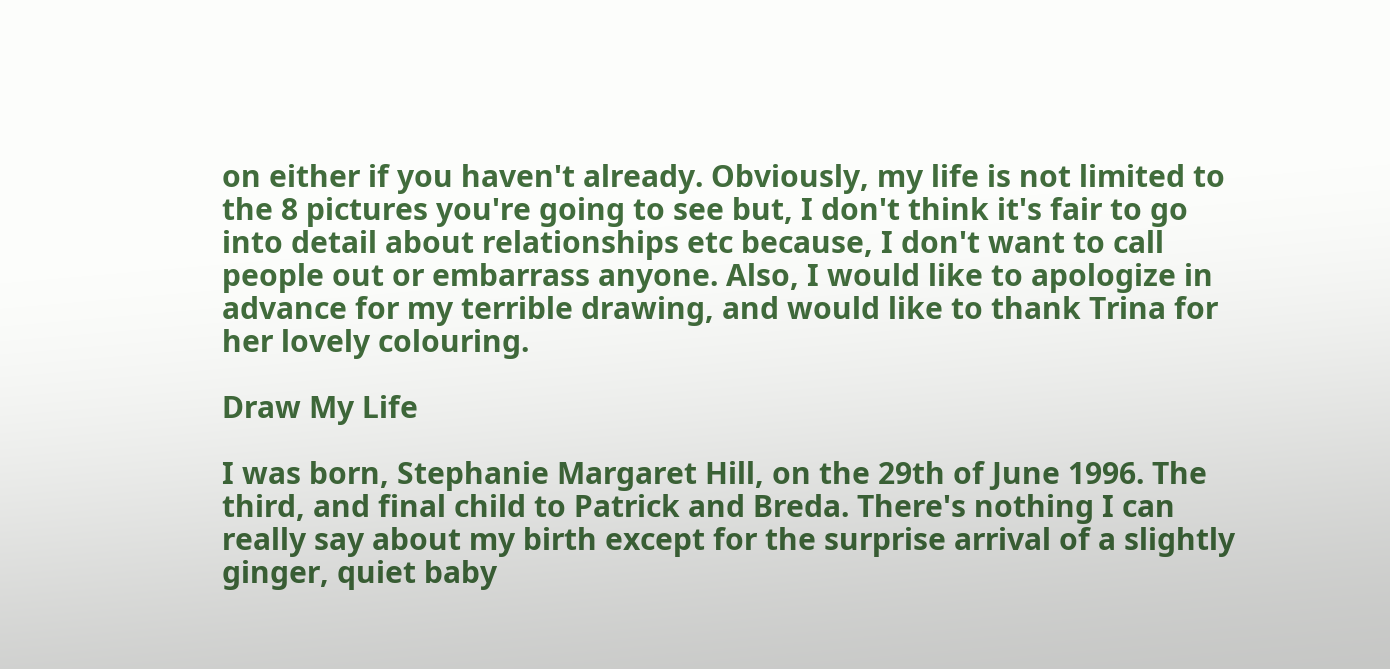on either if you haven't already. Obviously, my life is not limited to the 8 pictures you're going to see but, I don't think it's fair to go into detail about relationships etc because, I don't want to call people out or embarrass anyone. Also, I would like to apologize in advance for my terrible drawing, and would like to thank Trina for her lovely colouring.

Draw My Life

I was born, Stephanie Margaret Hill, on the 29th of June 1996. The third, and final child to Patrick and Breda. There's nothing I can really say about my birth except for the surprise arrival of a slightly ginger, quiet baby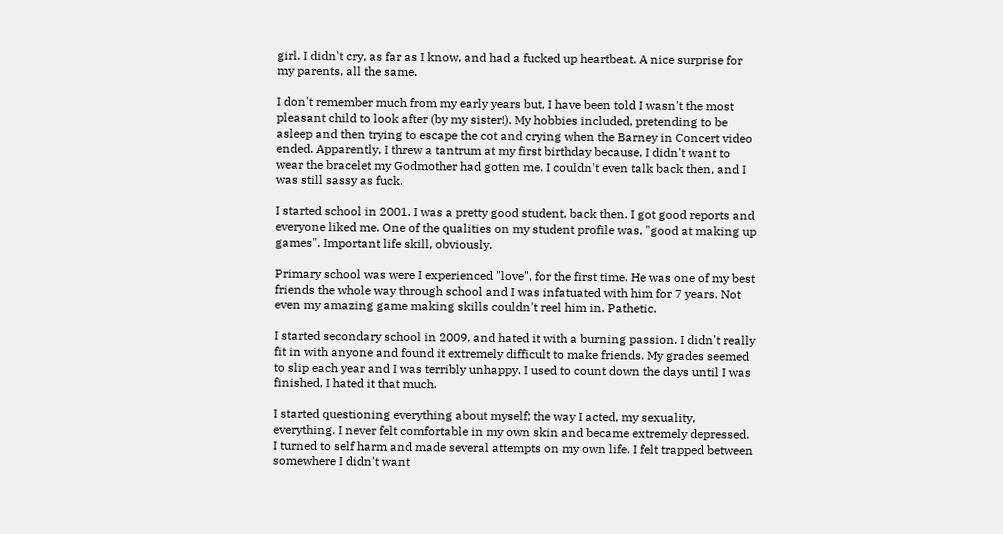girl. I didn't cry, as far as I know, and had a fucked up heartbeat. A nice surprise for my parents, all the same.

I don't remember much from my early years but, I have been told I wasn't the most pleasant child to look after (by my sister!). My hobbies included, pretending to be asleep and then trying to escape the cot and crying when the Barney in Concert video ended. Apparently, I threw a tantrum at my first birthday because, I didn't want to wear the bracelet my Godmother had gotten me. I couldn't even talk back then, and I was still sassy as fuck.

I started school in 2001. I was a pretty good student, back then. I got good reports and everyone liked me. One of the qualities on my student profile was, "good at making up games". Important life skill, obviously.

Primary school was were I experienced "love", for the first time. He was one of my best friends the whole way through school and I was infatuated with him for 7 years. Not even my amazing game making skills couldn't reel him in. Pathetic.

I started secondary school in 2009, and hated it with a burning passion. I didn't really fit in with anyone and found it extremely difficult to make friends. My grades seemed to slip each year and I was terribly unhappy. I used to count down the days until I was finished, I hated it that much.

I started questioning everything about myself; the way I acted, my sexuality, everything. I never felt comfortable in my own skin and became extremely depressed. I turned to self harm and made several attempts on my own life. I felt trapped between somewhere I didn't want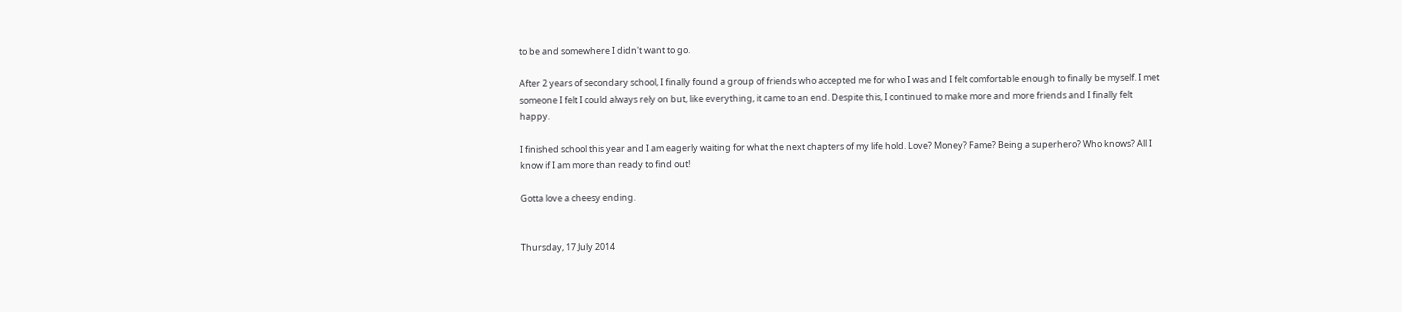to be and somewhere I didn't want to go.

After 2 years of secondary school, I finally found a group of friends who accepted me for who I was and I felt comfortable enough to finally be myself. I met someone I felt I could always rely on but, like everything, it came to an end. Despite this, I continued to make more and more friends and I finally felt happy.

I finished school this year and I am eagerly waiting for what the next chapters of my life hold. Love? Money? Fame? Being a superhero? Who knows? All I know if I am more than ready to find out!

Gotta love a cheesy ending.


Thursday, 17 July 2014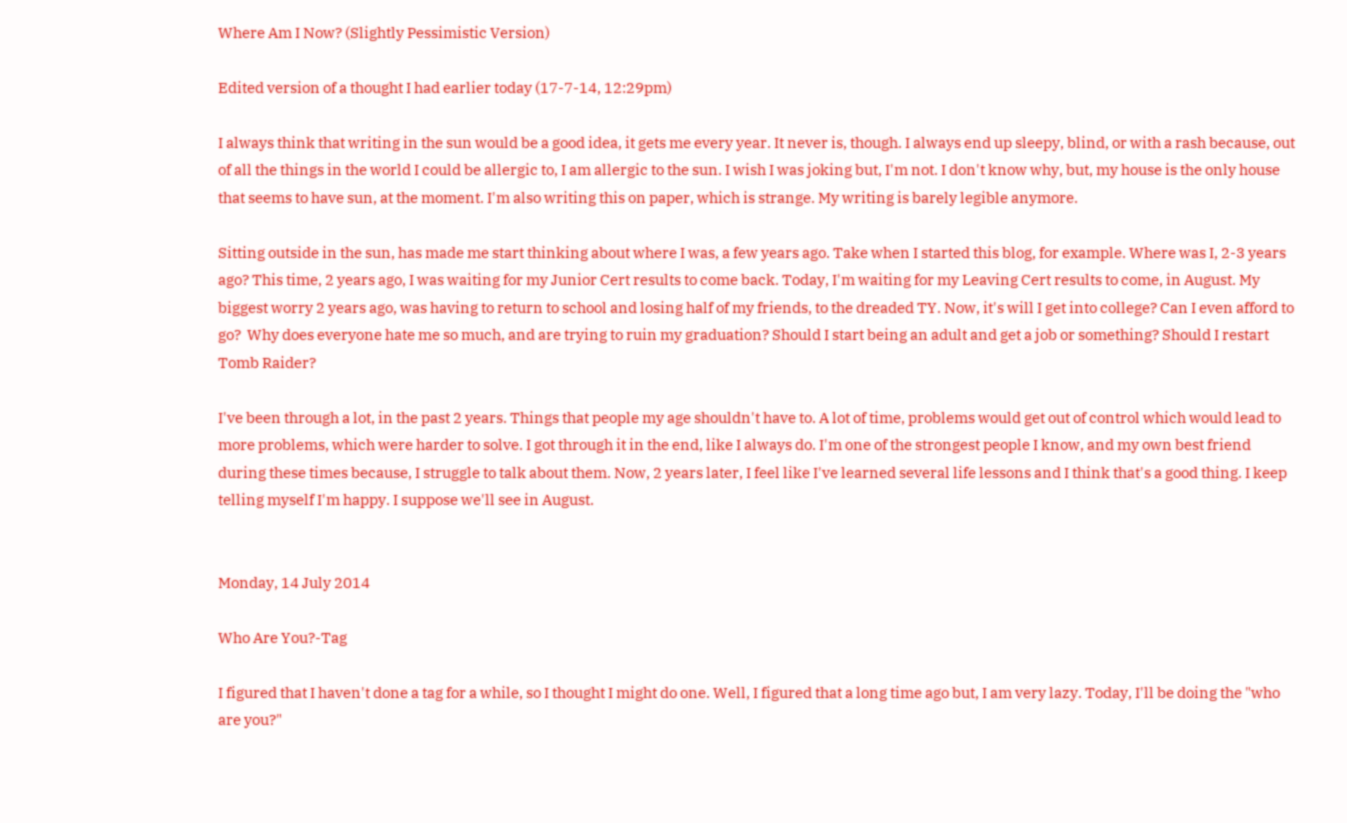Where Am I Now? (Slightly Pessimistic Version)

Edited version of a thought I had earlier today (17-7-14, 12:29pm)

I always think that writing in the sun would be a good idea, it gets me every year. It never is, though. I always end up sleepy, blind, or with a rash because, out of all the things in the world I could be allergic to, I am allergic to the sun. I wish I was joking but, I'm not. I don't know why, but, my house is the only house that seems to have sun, at the moment. I'm also writing this on paper, which is strange. My writing is barely legible anymore.

Sitting outside in the sun, has made me start thinking about where I was, a few years ago. Take when I started this blog, for example. Where was I, 2-3 years ago? This time, 2 years ago, I was waiting for my Junior Cert results to come back. Today, I'm waiting for my Leaving Cert results to come, in August. My biggest worry 2 years ago, was having to return to school and losing half of my friends, to the dreaded TY. Now, it's will I get into college? Can I even afford to go?  Why does everyone hate me so much, and are trying to ruin my graduation? Should I start being an adult and get a job or something? Should I restart Tomb Raider?

I've been through a lot, in the past 2 years. Things that people my age shouldn't have to. A lot of time, problems would get out of control which would lead to more problems, which were harder to solve. I got through it in the end, like I always do. I'm one of the strongest people I know, and my own best friend during these times because, I struggle to talk about them. Now, 2 years later, I feel like I've learned several life lessons and I think that's a good thing. I keep telling myself I'm happy. I suppose we'll see in August.


Monday, 14 July 2014

Who Are You?-Tag

I figured that I haven't done a tag for a while, so I thought I might do one. Well, I figured that a long time ago but, I am very lazy. Today, I'll be doing the "who are you?"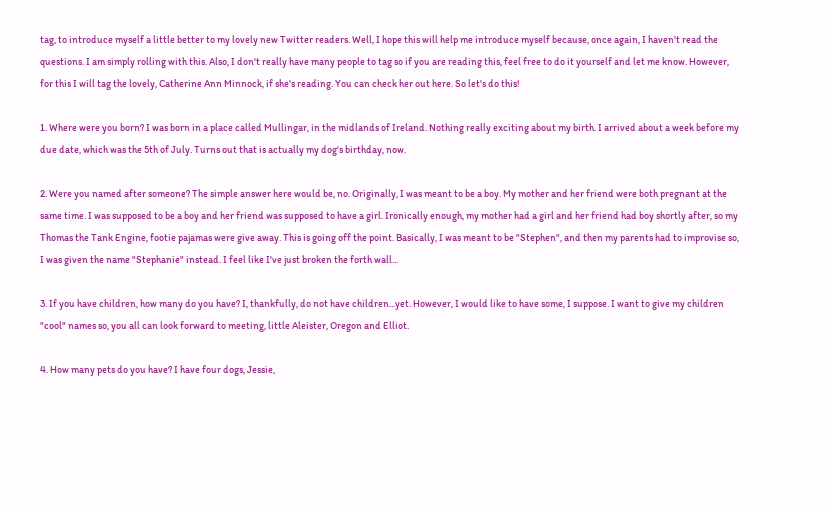tag, to introduce myself a little better to my lovely new Twitter readers. Well, I hope this will help me introduce myself because, once again, I haven't read the questions. I am simply rolling with this. Also, I don't really have many people to tag so if you are reading this, feel free to do it yourself and let me know. However, for this I will tag the lovely, Catherine Ann Minnock, if she's reading. You can check her out here. So let's do this!

1. Where were you born? I was born in a place called Mullingar, in the midlands of Ireland. Nothing really exciting about my birth. I arrived about a week before my due date, which was the 5th of July. Turns out that is actually my dog's birthday, now.

2. Were you named after someone? The simple answer here would be, no. Originally, I was meant to be a boy. My mother and her friend were both pregnant at the same time. I was supposed to be a boy and her friend was supposed to have a girl. Ironically enough, my mother had a girl and her friend had boy shortly after, so my Thomas the Tank Engine, footie pajamas were give away. This is going off the point. Basically, I was meant to be "Stephen", and then my parents had to improvise so, I was given the name "Stephanie" instead. I feel like I've just broken the forth wall...

3. If you have children, how many do you have? I, thankfully, do not have children...yet. However, I would like to have some, I suppose. I want to give my children "cool" names so, you all can look forward to meeting, little Aleister, Oregon and Elliot.

4. How many pets do you have? I have four dogs, Jessie,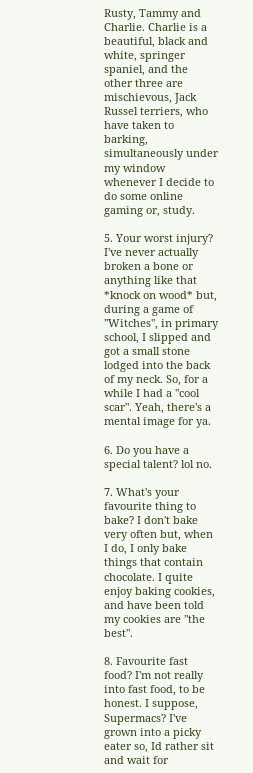Rusty, Tammy and Charlie. Charlie is a beautiful, black and white, springer spaniel, and the other three are mischievous, Jack Russel terriers, who have taken to barking, simultaneously under my window whenever I decide to do some online gaming or, study.

5. Your worst injury? I've never actually broken a bone or anything like that *knock on wood* but, during a game of "Witches", in primary school, I slipped and got a small stone lodged into the back of my neck. So, for a while I had a "cool scar". Yeah, there's a mental image for ya.

6. Do you have a special talent? lol no.

7. What's your favourite thing to bake? I don't bake very often but, when I do, I only bake things that contain chocolate. I quite enjoy baking cookies, and have been told my cookies are "the best".

8. Favourite fast food? I'm not really into fast food, to be honest. I suppose, Supermacs? I've grown into a picky eater so, Id rather sit and wait for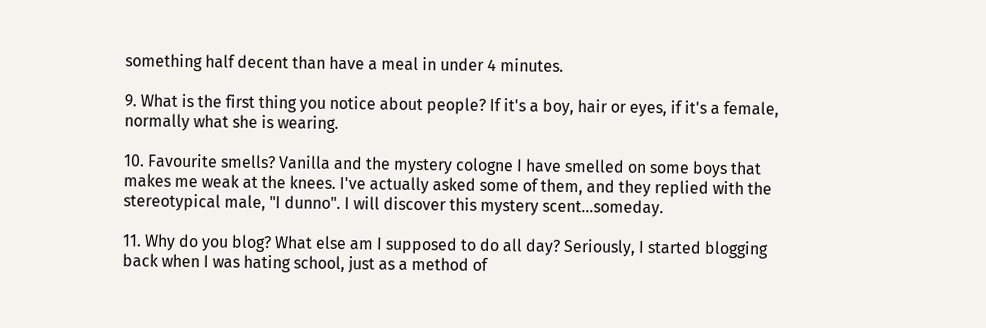something half decent than have a meal in under 4 minutes.

9. What is the first thing you notice about people? If it's a boy, hair or eyes, if it's a female, normally what she is wearing.

10. Favourite smells? Vanilla and the mystery cologne I have smelled on some boys that makes me weak at the knees. I've actually asked some of them, and they replied with the stereotypical male, "I dunno". I will discover this mystery scent...someday.

11. Why do you blog? What else am I supposed to do all day? Seriously, I started blogging back when I was hating school, just as a method of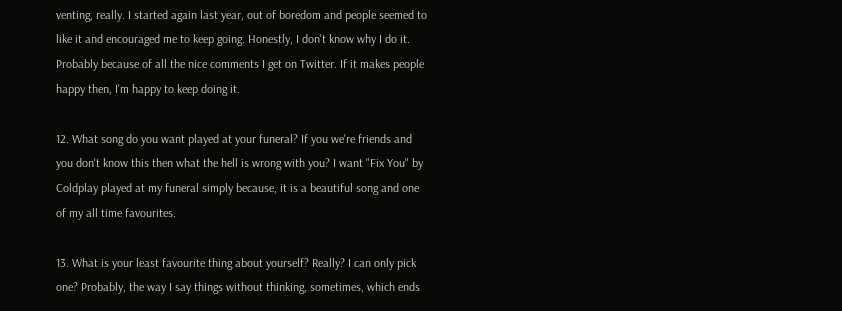venting, really. I started again last year, out of boredom and people seemed to like it and encouraged me to keep going. Honestly, I don't know why I do it. Probably because of all the nice comments I get on Twitter. If it makes people happy then, I'm happy to keep doing it.

12. What song do you want played at your funeral? If you we're friends and you don't know this then what the hell is wrong with you? I want "Fix You" by Coldplay played at my funeral simply because, it is a beautiful song and one of my all time favourites.

13. What is your least favourite thing about yourself? Really? I can only pick one? Probably, the way I say things without thinking, sometimes, which ends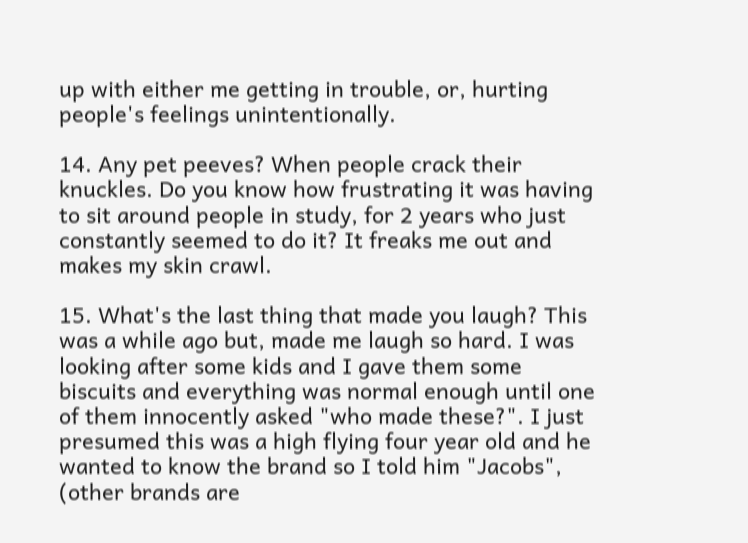up with either me getting in trouble, or, hurting people's feelings unintentionally.

14. Any pet peeves? When people crack their knuckles. Do you know how frustrating it was having to sit around people in study, for 2 years who just constantly seemed to do it? It freaks me out and makes my skin crawl.

15. What's the last thing that made you laugh? This was a while ago but, made me laugh so hard. I was looking after some kids and I gave them some biscuits and everything was normal enough until one of them innocently asked "who made these?". I just presumed this was a high flying four year old and he wanted to know the brand so I told him "Jacobs", (other brands are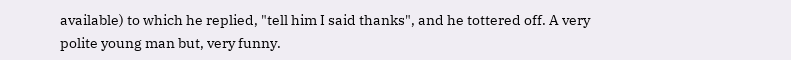available) to which he replied, "tell him I said thanks", and he tottered off. A very polite young man but, very funny.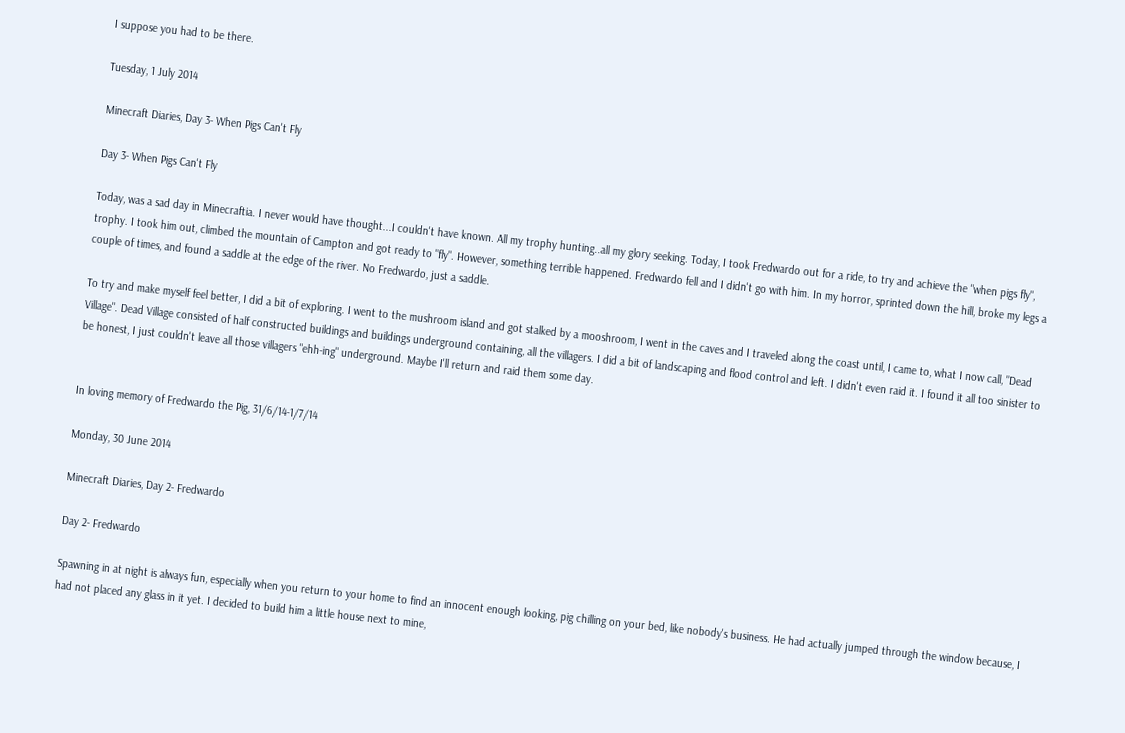I suppose you had to be there.

Tuesday, 1 July 2014

Minecraft Diaries, Day 3- When Pigs Can't Fly

Day 3- When Pigs Can't Fly

Today, was a sad day in Minecraftia. I never would have thought...I couldn't have known. All my trophy hunting..all my glory seeking. Today, I took Fredwardo out for a ride, to try and achieve the "when pigs fly", trophy. I took him out, climbed the mountain of Campton and got ready to "fly". However, something terrible happened. Fredwardo fell and I didn't go with him. In my horror, sprinted down the hill, broke my legs a couple of times, and found a saddle at the edge of the river. No Fredwardo, just a saddle.

To try and make myself feel better, I did a bit of exploring. I went to the mushroom island and got stalked by a mooshroom, I went in the caves and I traveled along the coast until, I came to, what I now call, "Dead Village". Dead Village consisted of half constructed buildings and buildings underground containing, all the villagers. I did a bit of landscaping and flood control and left. I didn't even raid it. I found it all too sinister to be honest, I just couldn't leave all those villagers "ehh-ing" underground. Maybe I'll return and raid them some day.


In loving memory of Fredwardo the Pig, 31/6/14-1/7/14

Monday, 30 June 2014

Minecraft Diaries, Day 2- Fredwardo

Day 2- Fredwardo

Spawning in at night is always fun, especially when you return to your home to find an innocent enough looking, pig chilling on your bed, like nobody's business. He had actually jumped through the window because, I had not placed any glass in it yet. I decided to build him a little house next to mine,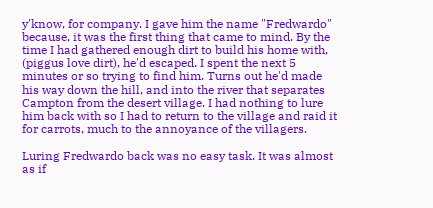y'know, for company. I gave him the name "Fredwardo" because, it was the first thing that came to mind. By the time I had gathered enough dirt to build his home with, (piggus love dirt), he'd escaped. I spent the next 5 minutes or so trying to find him. Turns out he'd made his way down the hill, and into the river that separates Campton from the desert village. I had nothing to lure him back with so I had to return to the village and raid it for carrots, much to the annoyance of the villagers.

Luring Fredwardo back was no easy task. It was almost as if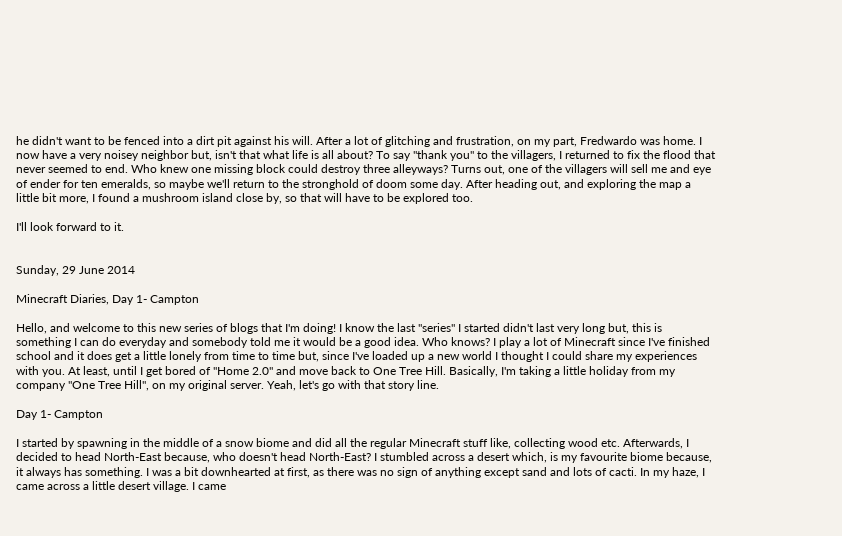he didn't want to be fenced into a dirt pit against his will. After a lot of glitching and frustration, on my part, Fredwardo was home. I now have a very noisey neighbor but, isn't that what life is all about? To say "thank you" to the villagers, I returned to fix the flood that never seemed to end. Who knew one missing block could destroy three alleyways? Turns out, one of the villagers will sell me and eye of ender for ten emeralds, so maybe we'll return to the stronghold of doom some day. After heading out, and exploring the map a little bit more, I found a mushroom island close by, so that will have to be explored too.

I'll look forward to it.


Sunday, 29 June 2014

Minecraft Diaries, Day 1- Campton

Hello, and welcome to this new series of blogs that I'm doing! I know the last "series" I started didn't last very long but, this is something I can do everyday and somebody told me it would be a good idea. Who knows? I play a lot of Minecraft since I've finished school and it does get a little lonely from time to time but, since I've loaded up a new world I thought I could share my experiences with you. At least, until I get bored of "Home 2.0" and move back to One Tree Hill. Basically, I'm taking a little holiday from my company "One Tree Hill", on my original server. Yeah, let's go with that story line.

Day 1- Campton

I started by spawning in the middle of a snow biome and did all the regular Minecraft stuff like, collecting wood etc. Afterwards, I decided to head North-East because, who doesn't head North-East? I stumbled across a desert which, is my favourite biome because, it always has something. I was a bit downhearted at first, as there was no sign of anything except sand and lots of cacti. In my haze, I came across a little desert village. I came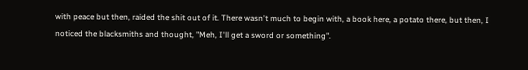with peace but then, raided the shit out of it. There wasn't much to begin with, a book here, a potato there, but then, I noticed the blacksmiths and thought, "Meh, I'll get a sword or something".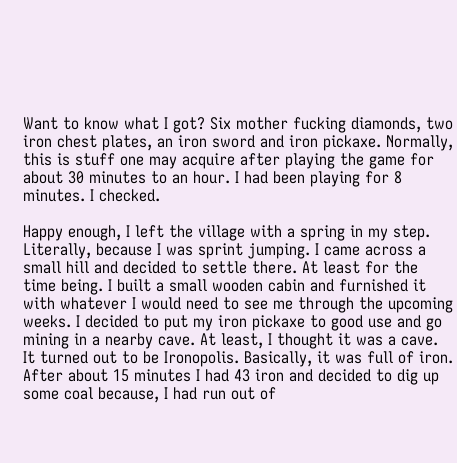Want to know what I got? Six mother fucking diamonds, two iron chest plates, an iron sword and iron pickaxe. Normally, this is stuff one may acquire after playing the game for about 30 minutes to an hour. I had been playing for 8 minutes. I checked.

Happy enough, I left the village with a spring in my step. Literally, because I was sprint jumping. I came across a small hill and decided to settle there. At least for the time being. I built a small wooden cabin and furnished it with whatever I would need to see me through the upcoming weeks. I decided to put my iron pickaxe to good use and go mining in a nearby cave. At least, I thought it was a cave. It turned out to be Ironopolis. Basically, it was full of iron. After about 15 minutes I had 43 iron and decided to dig up some coal because, I had run out of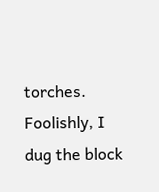torches. Foolishly, I dug the block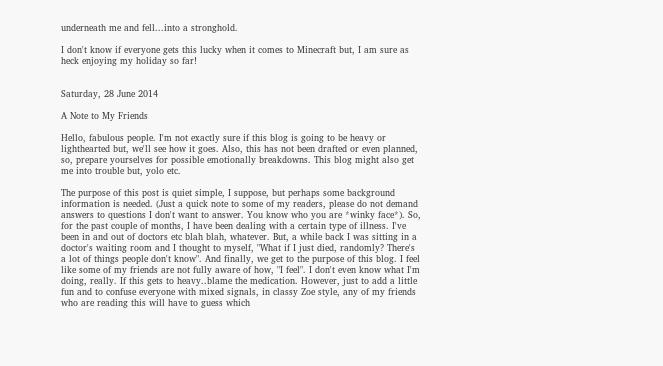underneath me and fell...into a stronghold.

I don't know if everyone gets this lucky when it comes to Minecraft but, I am sure as heck enjoying my holiday so far!


Saturday, 28 June 2014

A Note to My Friends

Hello, fabulous people. I'm not exactly sure if this blog is going to be heavy or lighthearted but, we'll see how it goes. Also, this has not been drafted or even planned, so, prepare yourselves for possible emotionally breakdowns. This blog might also get me into trouble but, yolo etc.

The purpose of this post is quiet simple, I suppose, but perhaps some background information is needed. (Just a quick note to some of my readers, please do not demand answers to questions I don't want to answer. You know who you are *winky face*). So, for the past couple of months, I have been dealing with a certain type of illness. I've been in and out of doctors etc blah blah, whatever. But, a while back I was sitting in a doctor's waiting room and I thought to myself, "What if I just died, randomly? There's a lot of things people don't know". And finally, we get to the purpose of this blog. I feel like some of my friends are not fully aware of how, "I feel". I don't even know what I'm doing, really. If this gets to heavy..blame the medication. However, just to add a little fun and to confuse everyone with mixed signals, in classy Zoe style, any of my friends who are reading this will have to guess which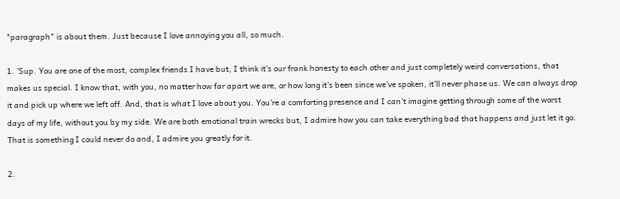"paragraph" is about them. Just because I love annoying you all, so much.

1. 'Sup. You are one of the most, complex friends I have but, I think it's our frank honesty to each other and just completely weird conversations, that makes us special. I know that, with you, no matter how far apart we are, or how long it's been since we've spoken, it'll never phase us. We can always drop it and pick up where we left off. And, that is what I love about you. You're a comforting presence and I can't imagine getting through some of the worst days of my life, without you by my side. We are both emotional train wrecks but, I admire how you can take everything bad that happens and just let it go. That is something I could never do and, I admire you greatly for it.

2.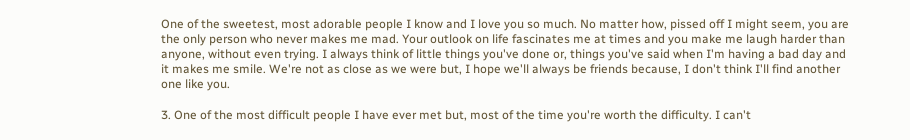One of the sweetest, most adorable people I know and I love you so much. No matter how, pissed off I might seem, you are the only person who never makes me mad. Your outlook on life fascinates me at times and you make me laugh harder than anyone, without even trying. I always think of little things you've done or, things you've said when I'm having a bad day and it makes me smile. We're not as close as we were but, I hope we'll always be friends because, I don't think I'll find another one like you.

3. One of the most difficult people I have ever met but, most of the time you're worth the difficulty. I can't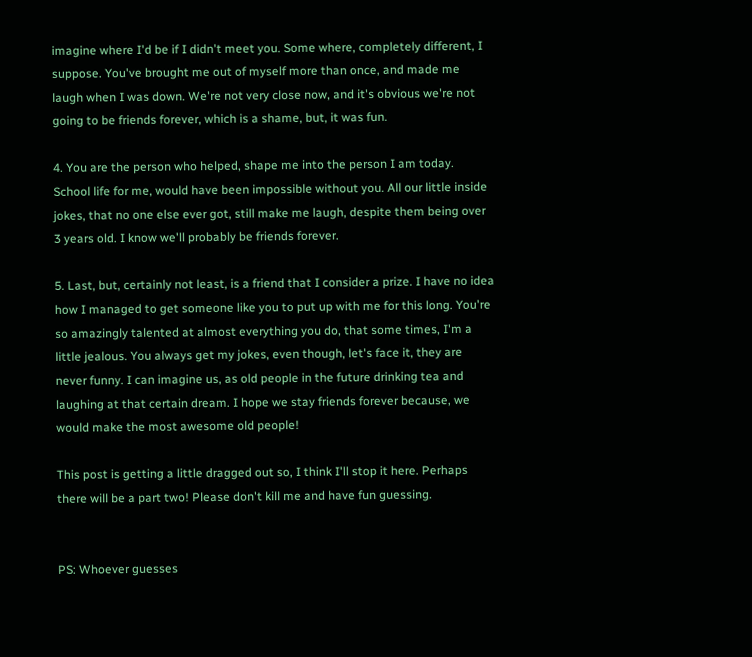imagine where I'd be if I didn't meet you. Some where, completely different, I suppose. You've brought me out of myself more than once, and made me laugh when I was down. We're not very close now, and it's obvious we're not going to be friends forever, which is a shame, but, it was fun.

4. You are the person who helped, shape me into the person I am today. School life for me, would have been impossible without you. All our little inside jokes, that no one else ever got, still make me laugh, despite them being over 3 years old. I know we'll probably be friends forever.

5. Last, but, certainly not least, is a friend that I consider a prize. I have no idea how I managed to get someone like you to put up with me for this long. You're so amazingly talented at almost everything you do, that some times, I'm a little jealous. You always get my jokes, even though, let's face it, they are never funny. I can imagine us, as old people in the future drinking tea and laughing at that certain dream. I hope we stay friends forever because, we would make the most awesome old people!

This post is getting a little dragged out so, I think I'll stop it here. Perhaps there will be a part two! Please don't kill me and have fun guessing.


PS: Whoever guesses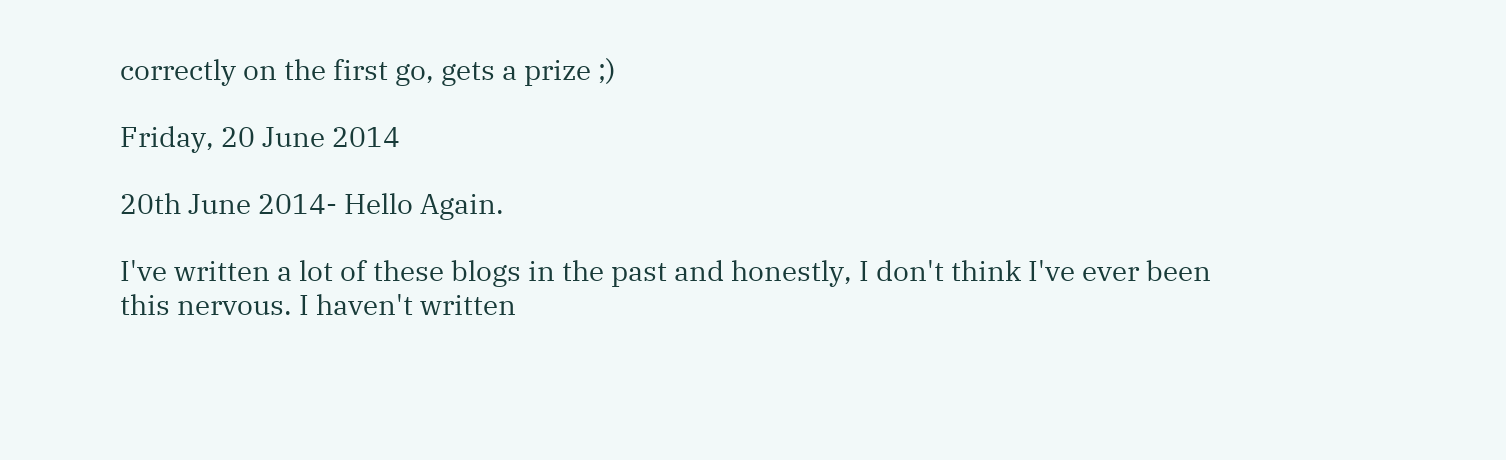correctly on the first go, gets a prize ;)

Friday, 20 June 2014

20th June 2014- Hello Again.

I've written a lot of these blogs in the past and honestly, I don't think I've ever been this nervous. I haven't written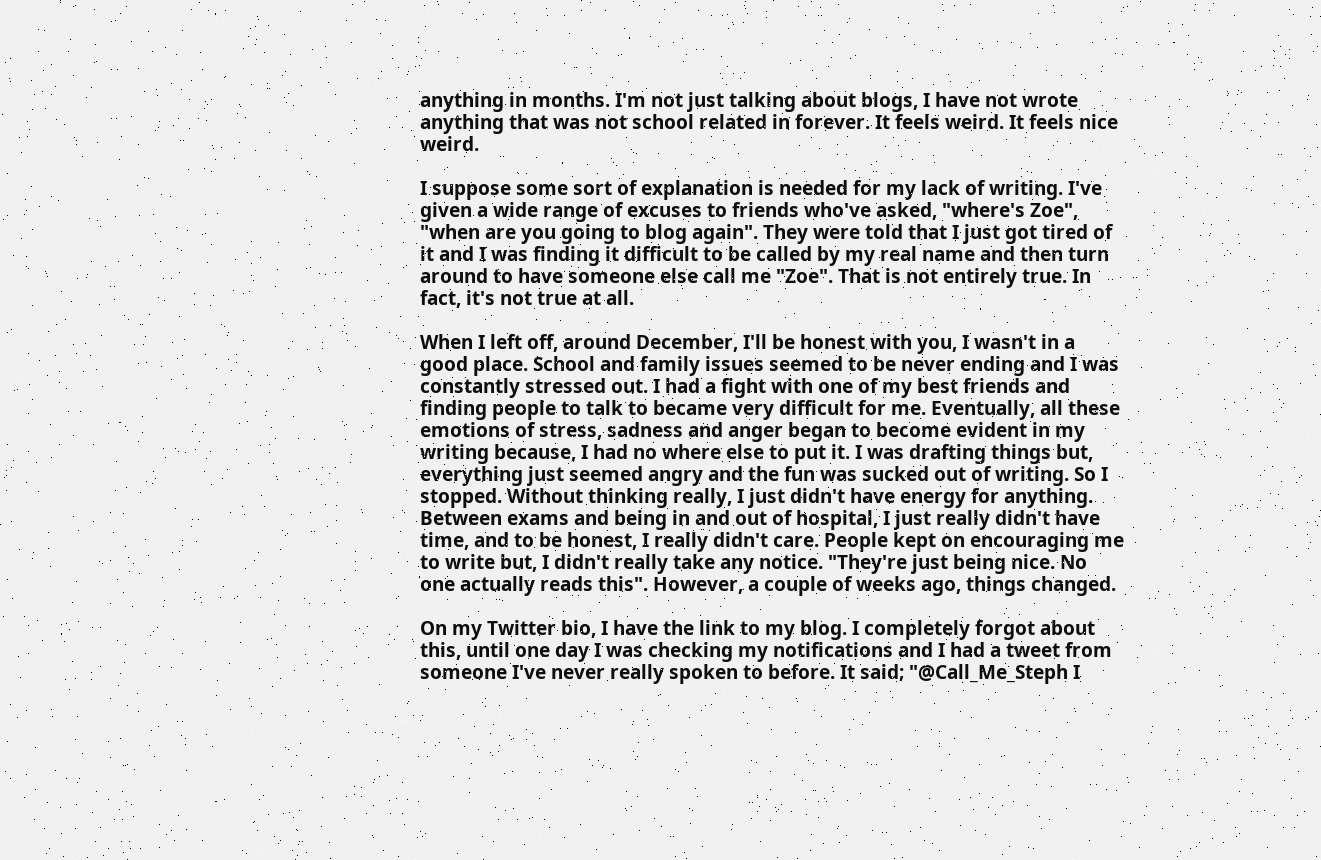anything in months. I'm not just talking about blogs, I have not wrote anything that was not school related in forever. It feels weird. It feels nice weird.

I suppose some sort of explanation is needed for my lack of writing. I've given a wide range of excuses to friends who've asked, "where's Zoe", "when are you going to blog again". They were told that I just got tired of it and I was finding it difficult to be called by my real name and then turn around to have someone else call me "Zoe". That is not entirely true. In fact, it's not true at all.

When I left off, around December, I'll be honest with you, I wasn't in a good place. School and family issues seemed to be never ending and I was constantly stressed out. I had a fight with one of my best friends and finding people to talk to became very difficult for me. Eventually, all these emotions of stress, sadness and anger began to become evident in my writing because, I had no where else to put it. I was drafting things but, everything just seemed angry and the fun was sucked out of writing. So I stopped. Without thinking really, I just didn't have energy for anything. Between exams and being in and out of hospital, I just really didn't have time, and to be honest, I really didn't care. People kept on encouraging me to write but, I didn't really take any notice. "They're just being nice. No one actually reads this". However, a couple of weeks ago, things changed.

On my Twitter bio, I have the link to my blog. I completely forgot about this, until one day I was checking my notifications and I had a tweet from someone I've never really spoken to before. It said; "@Call_Me_Steph I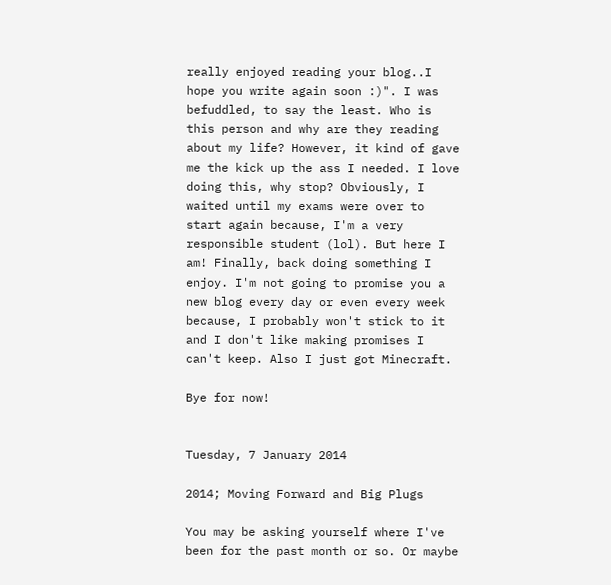really enjoyed reading your blog..I hope you write again soon :)". I was befuddled, to say the least. Who is this person and why are they reading about my life? However, it kind of gave me the kick up the ass I needed. I love doing this, why stop? Obviously, I waited until my exams were over to start again because, I'm a very responsible student (lol). But here I am! Finally, back doing something I enjoy. I'm not going to promise you a new blog every day or even every week because, I probably won't stick to it and I don't like making promises I can't keep. Also I just got Minecraft.

Bye for now!


Tuesday, 7 January 2014

2014; Moving Forward and Big Plugs

You may be asking yourself where I've been for the past month or so. Or maybe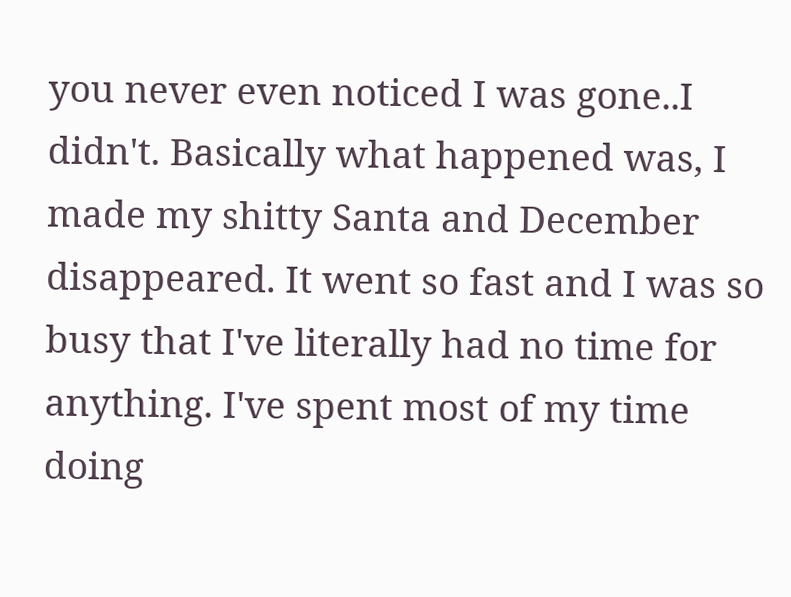you never even noticed I was gone..I didn't. Basically what happened was, I made my shitty Santa and December disappeared. It went so fast and I was so busy that I've literally had no time for anything. I've spent most of my time doing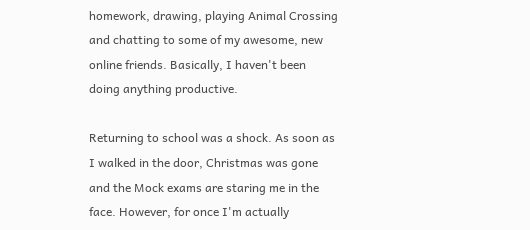homework, drawing, playing Animal Crossing and chatting to some of my awesome, new online friends. Basically, I haven't been doing anything productive.

Returning to school was a shock. As soon as I walked in the door, Christmas was gone and the Mock exams are staring me in the face. However, for once I'm actually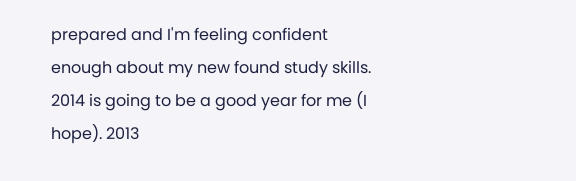prepared and I'm feeling confident enough about my new found study skills. 2014 is going to be a good year for me (I hope). 2013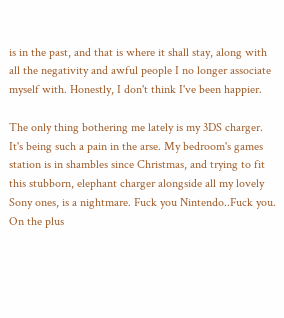is in the past, and that is where it shall stay, along with all the negativity and awful people I no longer associate myself with. Honestly, I don't think I've been happier.

The only thing bothering me lately is my 3DS charger. It's being such a pain in the arse. My bedroom's games station is in shambles since Christmas, and trying to fit this stubborn, elephant charger alongside all my lovely Sony ones, is a nightmare. Fuck you Nintendo..Fuck you. On the plus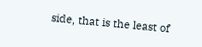side, that is the least of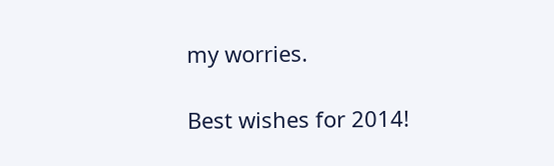my worries.

Best wishes for 2014!